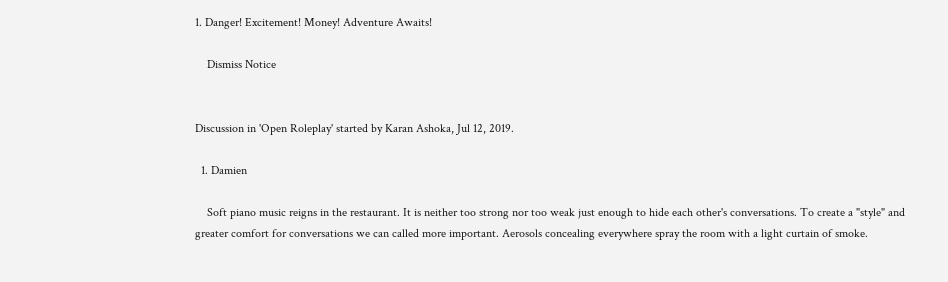1. Danger! Excitement! Money! Adventure Awaits!

    Dismiss Notice


Discussion in 'Open Roleplay' started by Karan Ashoka, Jul 12, 2019.

  1. Damien

    Soft piano music reigns in the restaurant. It is neither too strong nor too weak just enough to hide each other's conversations. To create a "style" and greater comfort for conversations we can called more important. Aerosols concealing everywhere spray the room with a light curtain of smoke.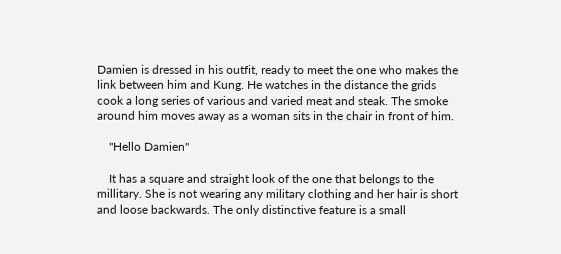Damien is dressed in his outfit, ready to meet the one who makes the link between him and Kung. He watches in the distance the grids cook a long series of various and varied meat and steak. The smoke around him moves away as a woman sits in the chair in front of him.

    "Hello Damien"

    It has a square and straight look of the one that belongs to the millitary. She is not wearing any military clothing and her hair is short and loose backwards. The only distinctive feature is a small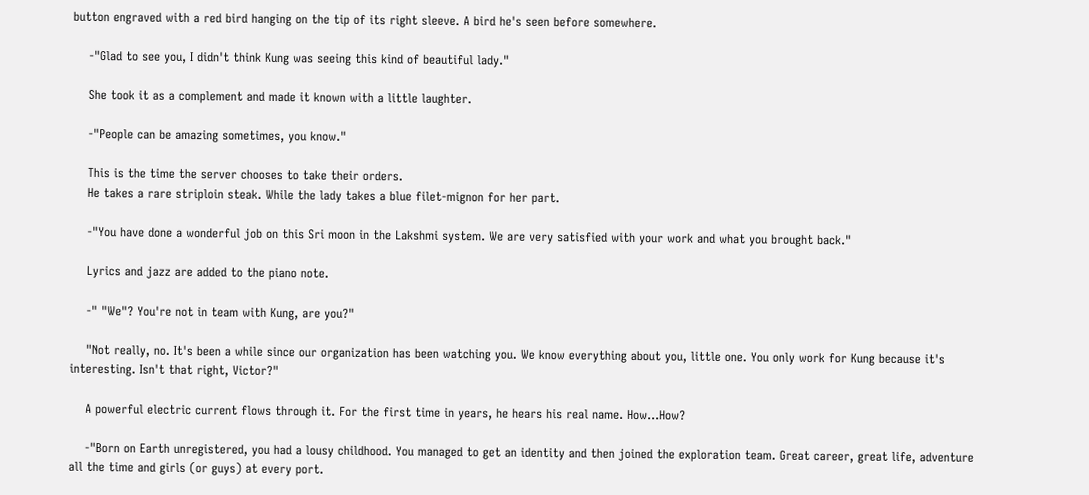button engraved with a red bird hanging on the tip of its right sleeve. A bird he's seen before somewhere.

    -"Glad to see you, I didn't think Kung was seeing this kind of beautiful lady."

    She took it as a complement and made it known with a little laughter.

    -"People can be amazing sometimes, you know."

    This is the time the server chooses to take their orders.
    He takes a rare striploin steak. While the lady takes a blue filet-mignon for her part.

    -"You have done a wonderful job on this Sri moon in the Lakshmi system. We are very satisfied with your work and what you brought back."

    Lyrics and jazz are added to the piano note.

    -" "We"? You're not in team with Kung, are you?"

    "Not really, no. It's been a while since our organization has been watching you. We know everything about you, little one. You only work for Kung because it's interesting. Isn't that right, Victor?"

    A powerful electric current flows through it. For the first time in years, he hears his real name. How...How?

    -"Born on Earth unregistered, you had a lousy childhood. You managed to get an identity and then joined the exploration team. Great career, great life, adventure all the time and girls (or guys) at every port.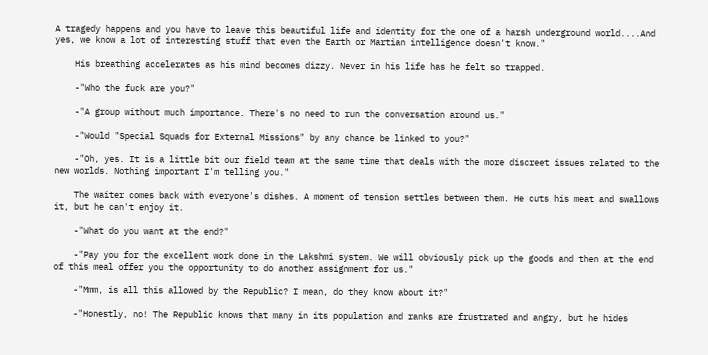A tragedy happens and you have to leave this beautiful life and identity for the one of a harsh underground world....And yes, we know a lot of interesting stuff that even the Earth or Martian intelligence doesn't know."

    His breathing accelerates as his mind becomes dizzy. Never in his life has he felt so trapped.

    -"Who the fuck are you?"

    -"A group without much importance. There's no need to run the conversation around us."

    -"Would "Special Squads for External Missions" by any chance be linked to you?"

    -"Oh, yes. It is a little bit our field team at the same time that deals with the more discreet issues related to the new worlds. Nothing important I'm telling you."

    The waiter comes back with everyone's dishes. A moment of tension settles between them. He cuts his meat and swallows it, but he can't enjoy it.

    -"What do you want at the end?"

    -"Pay you for the excellent work done in the Lakshmi system. We will obviously pick up the goods and then at the end of this meal offer you the opportunity to do another assignment for us."

    -"Mmm, is all this allowed by the Republic? I mean, do they know about it?"

    -"Honestly, no! The Republic knows that many in its population and ranks are frustrated and angry, but he hides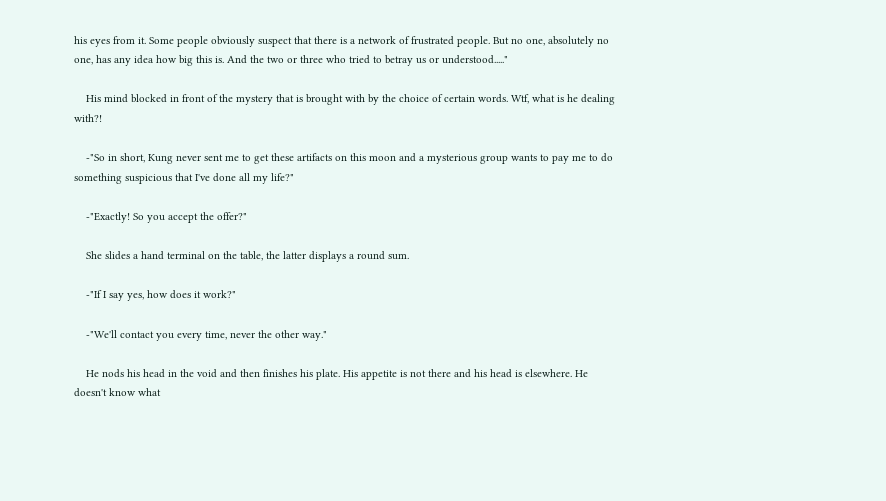his eyes from it. Some people obviously suspect that there is a network of frustrated people. But no one, absolutely no one, has any idea how big this is. And the two or three who tried to betray us or understood....."

    His mind blocked in front of the mystery that is brought with by the choice of certain words. Wtf, what is he dealing with?!

    -"So in short, Kung never sent me to get these artifacts on this moon and a mysterious group wants to pay me to do something suspicious that I've done all my life?"

    -"Exactly! So you accept the offer?"

    She slides a hand terminal on the table, the latter displays a round sum.

    -"If I say yes, how does it work?"

    -"We'll contact you every time, never the other way."

    He nods his head in the void and then finishes his plate. His appetite is not there and his head is elsewhere. He doesn't know what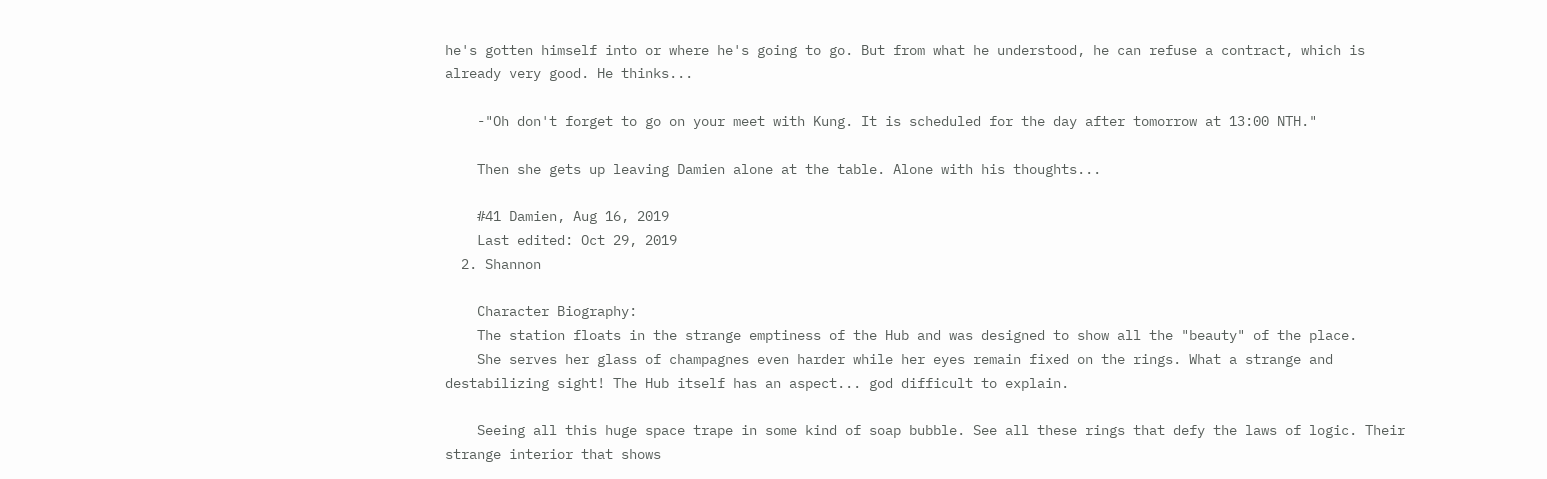he's gotten himself into or where he's going to go. But from what he understood, he can refuse a contract, which is already very good. He thinks...

    -"Oh don't forget to go on your meet with Kung. It is scheduled for the day after tomorrow at 13:00 NTH."

    Then she gets up leaving Damien alone at the table. Alone with his thoughts...

    #41 Damien, Aug 16, 2019
    Last edited: Oct 29, 2019
  2. Shannon

    Character Biography:
    The station floats in the strange emptiness of the Hub and was designed to show all the "beauty" of the place.
    She serves her glass of champagnes even harder while her eyes remain fixed on the rings. What a strange and destabilizing sight! The Hub itself has an aspect... god difficult to explain.

    Seeing all this huge space trape in some kind of soap bubble. See all these rings that defy the laws of logic. Their strange interior that shows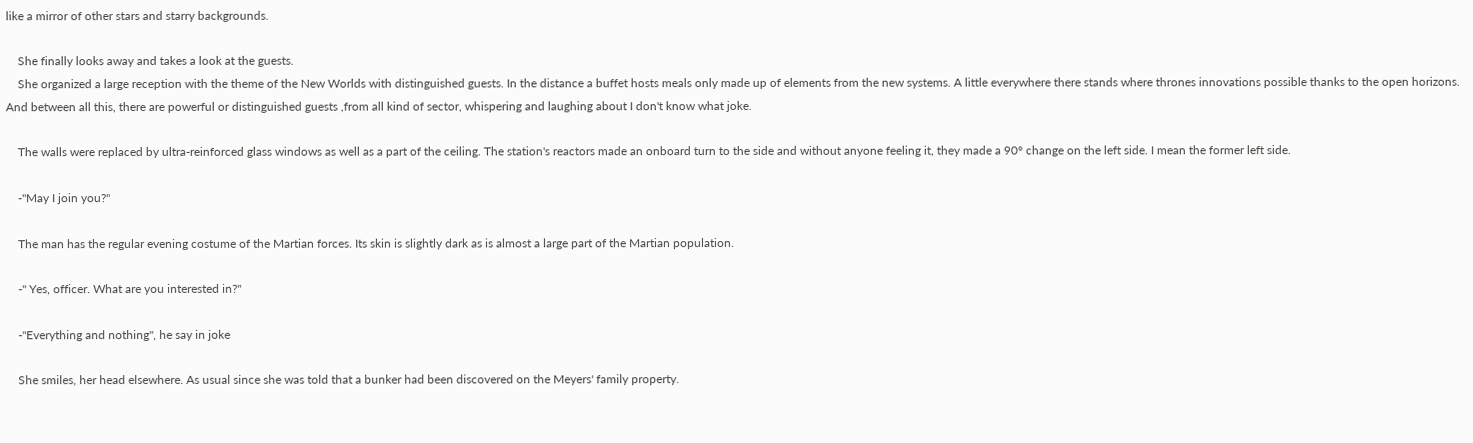like a mirror of other stars and starry backgrounds.

    She finally looks away and takes a look at the guests.
    She organized a large reception with the theme of the New Worlds with distinguished guests. In the distance a buffet hosts meals only made up of elements from the new systems. A little everywhere there stands where thrones innovations possible thanks to the open horizons. And between all this, there are powerful or distinguished guests ,from all kind of sector, whispering and laughing about I don't know what joke.

    The walls were replaced by ultra-reinforced glass windows as well as a part of the ceiling. The station's reactors made an onboard turn to the side and without anyone feeling it, they made a 90° change on the left side. I mean the former left side.

    -"May I join you?"

    The man has the regular evening costume of the Martian forces. Its skin is slightly dark as is almost a large part of the Martian population.

    -" Yes, officer. What are you interested in?"

    -"Everything and nothing", he say in joke

    She smiles, her head elsewhere. As usual since she was told that a bunker had been discovered on the Meyers' family property.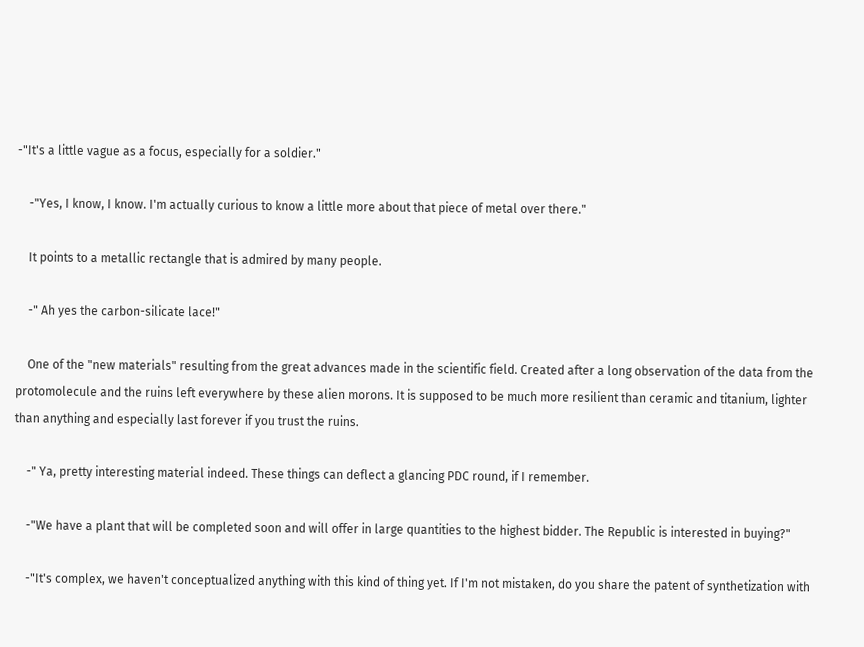-"It's a little vague as a focus, especially for a soldier."

    -"Yes, I know, I know. I'm actually curious to know a little more about that piece of metal over there."

    It points to a metallic rectangle that is admired by many people.

    -" Ah yes the carbon-silicate lace!"

    One of the "new materials" resulting from the great advances made in the scientific field. Created after a long observation of the data from the protomolecule and the ruins left everywhere by these alien morons. It is supposed to be much more resilient than ceramic and titanium, lighter than anything and especially last forever if you trust the ruins.

    -" Ya, pretty interesting material indeed. These things can deflect a glancing PDC round, if I remember.

    -"We have a plant that will be completed soon and will offer in large quantities to the highest bidder. The Republic is interested in buying?"

    -"It's complex, we haven't conceptualized anything with this kind of thing yet. If I'm not mistaken, do you share the patent of synthetization with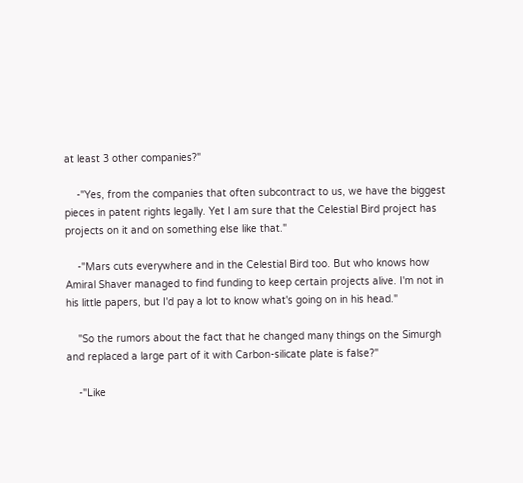at least 3 other companies?"

    -"Yes, from the companies that often subcontract to us, we have the biggest pieces in patent rights legally. Yet I am sure that the Celestial Bird project has projects on it and on something else like that."

    -"Mars cuts everywhere and in the Celestial Bird too. But who knows how Amiral Shaver managed to find funding to keep certain projects alive. I'm not in his little papers, but I'd pay a lot to know what's going on in his head."

    "So the rumors about the fact that he changed many things on the Simurgh and replaced a large part of it with Carbon-silicate plate is false?"

    -"Like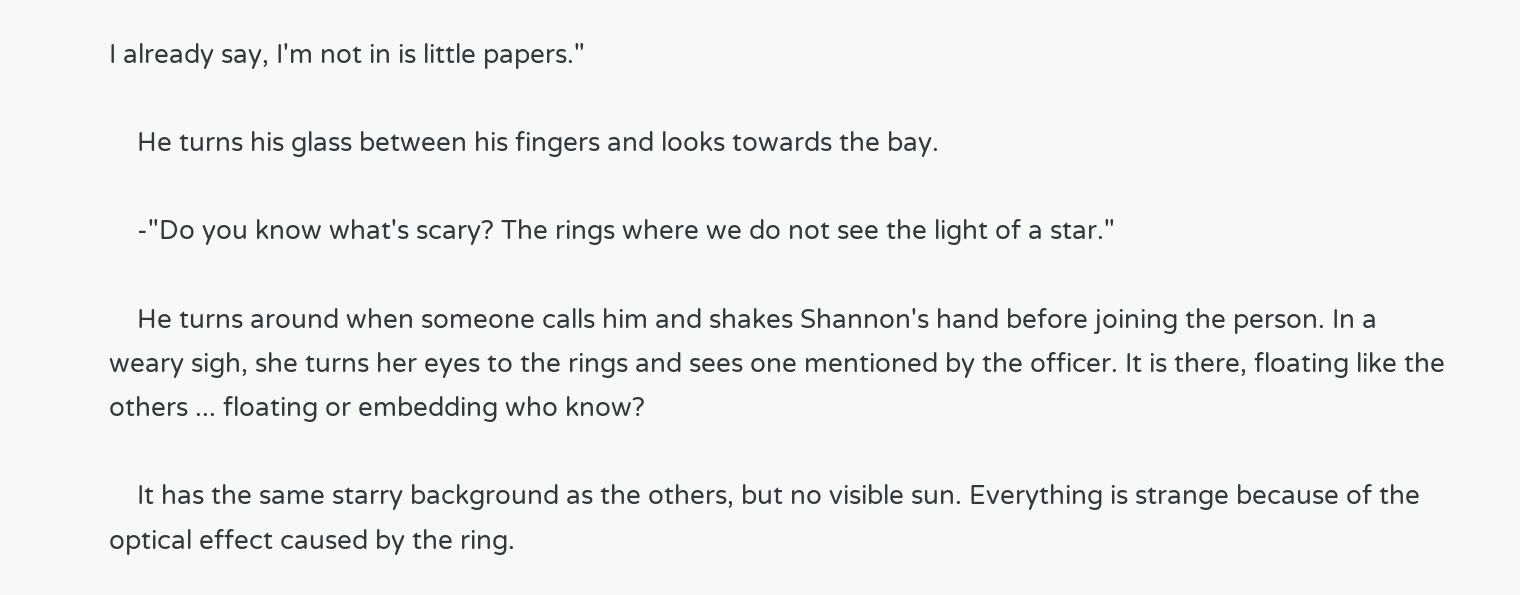I already say, I'm not in is little papers."

    He turns his glass between his fingers and looks towards the bay.

    -"Do you know what's scary? The rings where we do not see the light of a star."

    He turns around when someone calls him and shakes Shannon's hand before joining the person. In a weary sigh, she turns her eyes to the rings and sees one mentioned by the officer. It is there, floating like the others ... floating or embedding who know?

    It has the same starry background as the others, but no visible sun. Everything is strange because of the optical effect caused by the ring.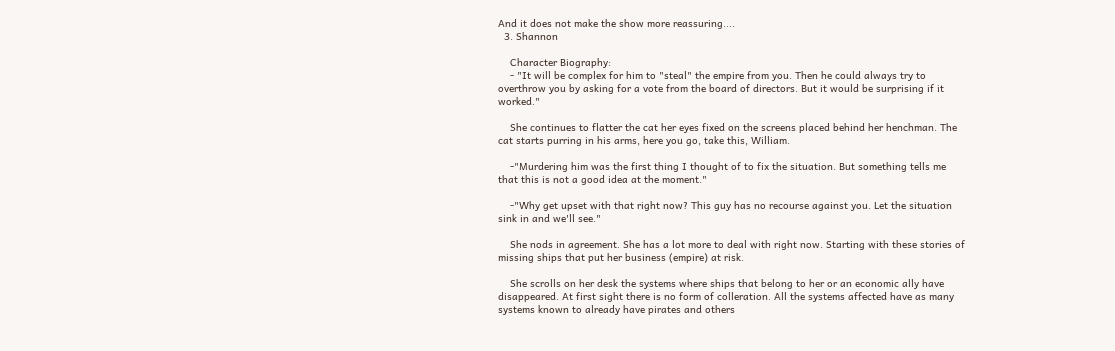And it does not make the show more reassuring....
  3. Shannon

    Character Biography:
    - "It will be complex for him to "steal" the empire from you. Then he could always try to overthrow you by asking for a vote from the board of directors. But it would be surprising if it worked."

    She continues to flatter the cat her eyes fixed on the screens placed behind her henchman. The cat starts purring in his arms, here you go, take this, William.

    -"Murdering him was the first thing I thought of to fix the situation. But something tells me that this is not a good idea at the moment."

    -"Why get upset with that right now? This guy has no recourse against you. Let the situation sink in and we'll see."

    She nods in agreement. She has a lot more to deal with right now. Starting with these stories of missing ships that put her business (empire) at risk.

    She scrolls on her desk the systems where ships that belong to her or an economic ally have disappeared. At first sight there is no form of colleration. All the systems affected have as many systems known to already have pirates and others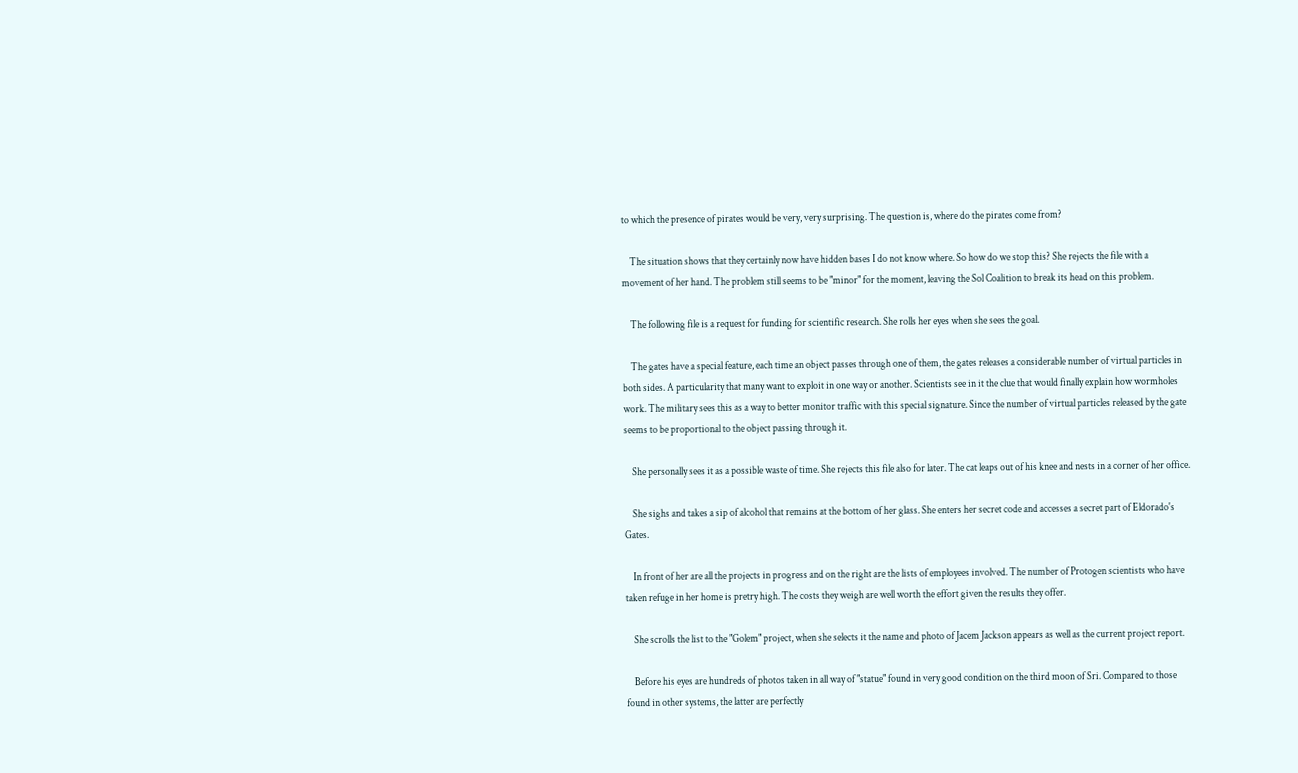to which the presence of pirates would be very, very surprising. The question is, where do the pirates come from?

    The situation shows that they certainly now have hidden bases I do not know where. So how do we stop this? She rejects the file with a movement of her hand. The problem still seems to be "minor" for the moment, leaving the Sol Coalition to break its head on this problem.

    The following file is a request for funding for scientific research. She rolls her eyes when she sees the goal.

    The gates have a special feature, each time an object passes through one of them, the gates releases a considerable number of virtual particles in both sides. A particularity that many want to exploit in one way or another. Scientists see in it the clue that would finally explain how wormholes work. The military sees this as a way to better monitor traffic with this special signature. Since the number of virtual particles released by the gate seems to be proportional to the object passing through it.

    She personally sees it as a possible waste of time. She rejects this file also for later. The cat leaps out of his knee and nests in a corner of her office.

    She sighs and takes a sip of alcohol that remains at the bottom of her glass. She enters her secret code and accesses a secret part of Eldorado's Gates.

    In front of her are all the projects in progress and on the right are the lists of employees involved. The number of Protogen scientists who have taken refuge in her home is pretry high. The costs they weigh are well worth the effort given the results they offer.

    She scrolls the list to the "Golem" project, when she selects it the name and photo of Jacem Jackson appears as well as the current project report.

    Before his eyes are hundreds of photos taken in all way of "statue" found in very good condition on the third moon of Sri. Compared to those found in other systems, the latter are perfectly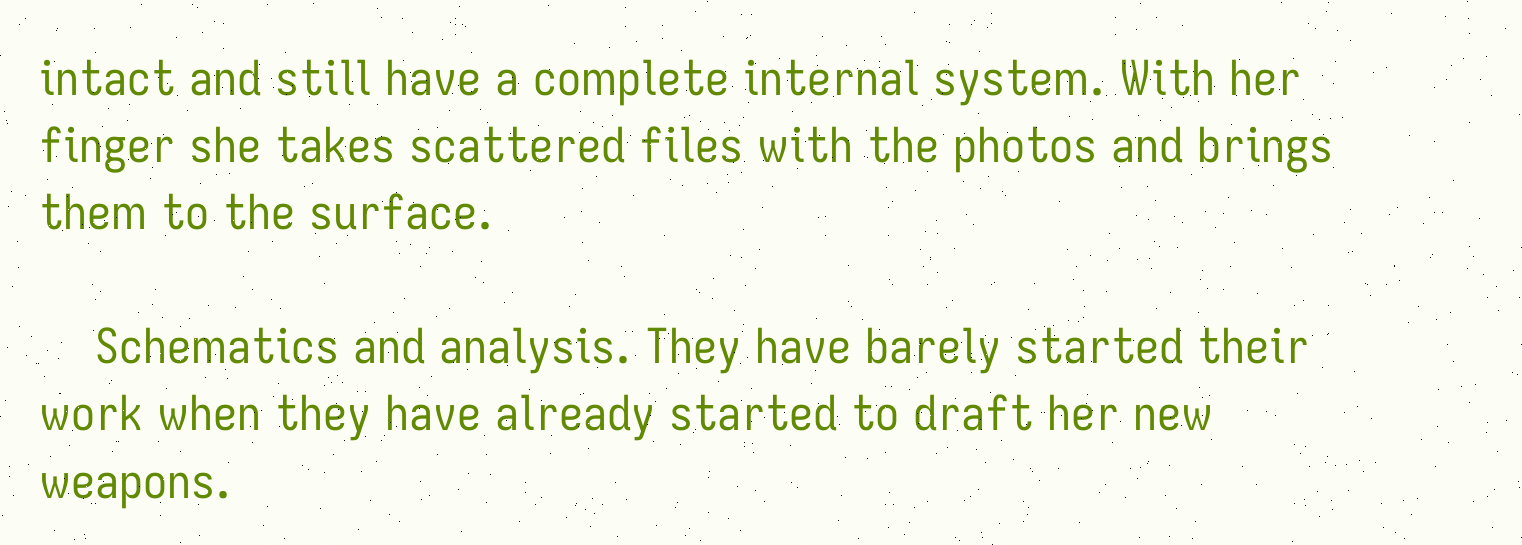intact and still have a complete internal system. With her finger she takes scattered files with the photos and brings them to the surface.

    Schematics and analysis. They have barely started their work when they have already started to draft her new weapons.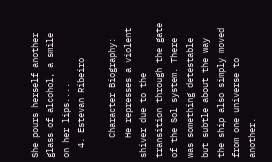She pours herself another glass of alcohol, a smile on her lips....
  4. Estevan Ribeiro

    Character Biography:
    He represses a violent shiver due to the transition through the gate of the Sol system. There was something detestable but subtle about the way the ship also simply moved from one universe to another.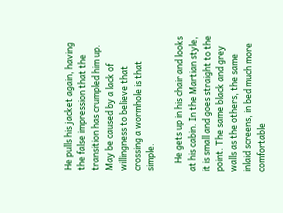He pulls his jacket again, having the false impression that the transition has crumpled him up. May be caused by a lack of willingness to believe that crossing a wormhole is that simple.

    He gets up in his chair and looks at his cabin. In the Martian style, it is small and goes straight to the point. The same black and grey walls as the others, the same inlaid screens, in bed much more comfortable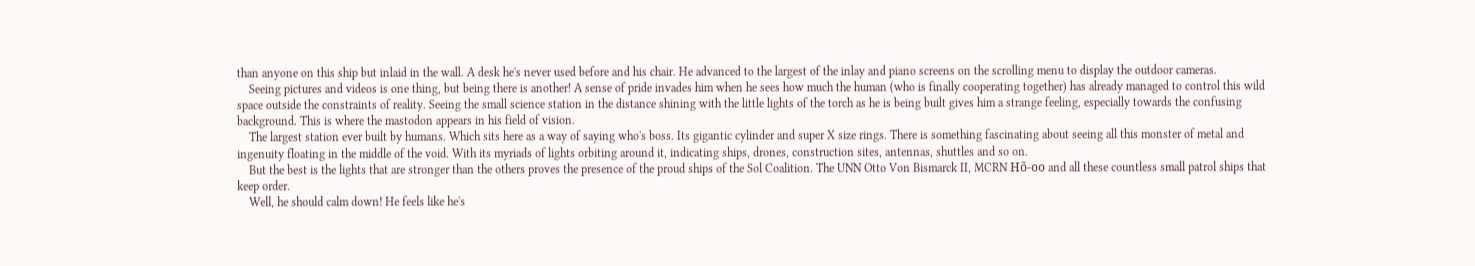than anyone on this ship but inlaid in the wall. A desk he's never used before and his chair. He advanced to the largest of the inlay and piano screens on the scrolling menu to display the outdoor cameras.
    Seeing pictures and videos is one thing, but being there is another! A sense of pride invades him when he sees how much the human (who is finally cooperating together) has already managed to control this wild space outside the constraints of reality. Seeing the small science station in the distance shining with the little lights of the torch as he is being built gives him a strange feeling, especially towards the confusing background. This is where the mastodon appears in his field of vision.
    The largest station ever built by humans. Which sits here as a way of saying who's boss. Its gigantic cylinder and super X size rings. There is something fascinating about seeing all this monster of metal and ingenuity floating in the middle of the void. With its myriads of lights orbiting around it, indicating ships, drones, construction sites, antennas, shuttles and so on.
    But the best is the lights that are stronger than the others proves the presence of the proud ships of the Sol Coalition. The UNN Otto Von Bismarck II, MCRN Hõ-oo and all these countless small patrol ships that keep order.
    Well, he should calm down! He feels like he's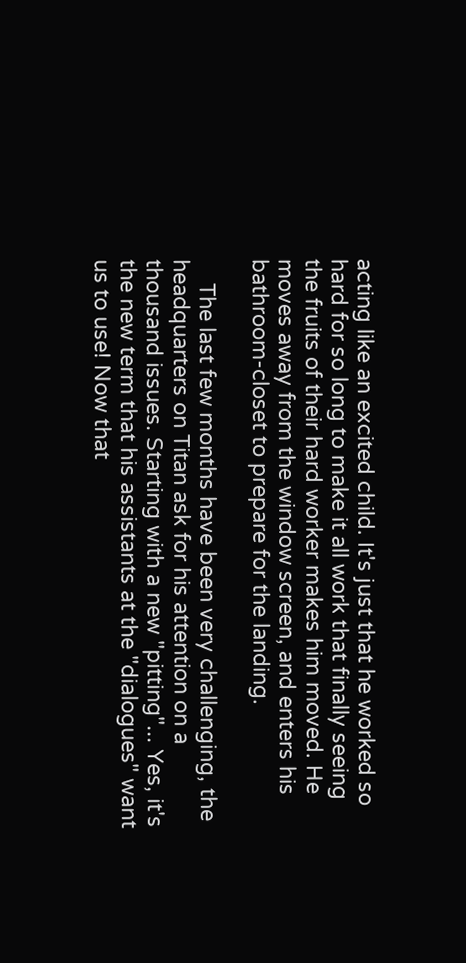acting like an excited child. It's just that he worked so hard for so long to make it all work that finally seeing the fruits of their hard worker makes him moved. He moves away from the window screen, and enters his bathroom-closet to prepare for the landing.

    The last few months have been very challenging, the headquarters on Titan ask for his attention on a thousand issues. Starting with a new "pitting"... Yes, it's the new term that his assistants at the "dialogues" want us to use! Now that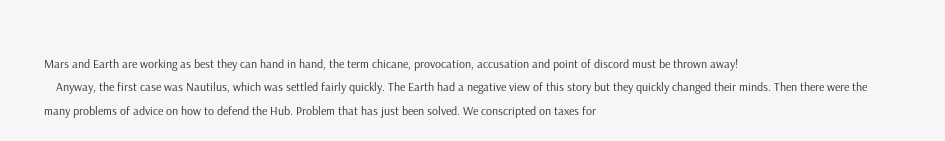Mars and Earth are working as best they can hand in hand, the term chicane, provocation, accusation and point of discord must be thrown away!
    Anyway, the first case was Nautilus, which was settled fairly quickly. The Earth had a negative view of this story but they quickly changed their minds. Then there were the many problems of advice on how to defend the Hub. Problem that has just been solved. We conscripted on taxes for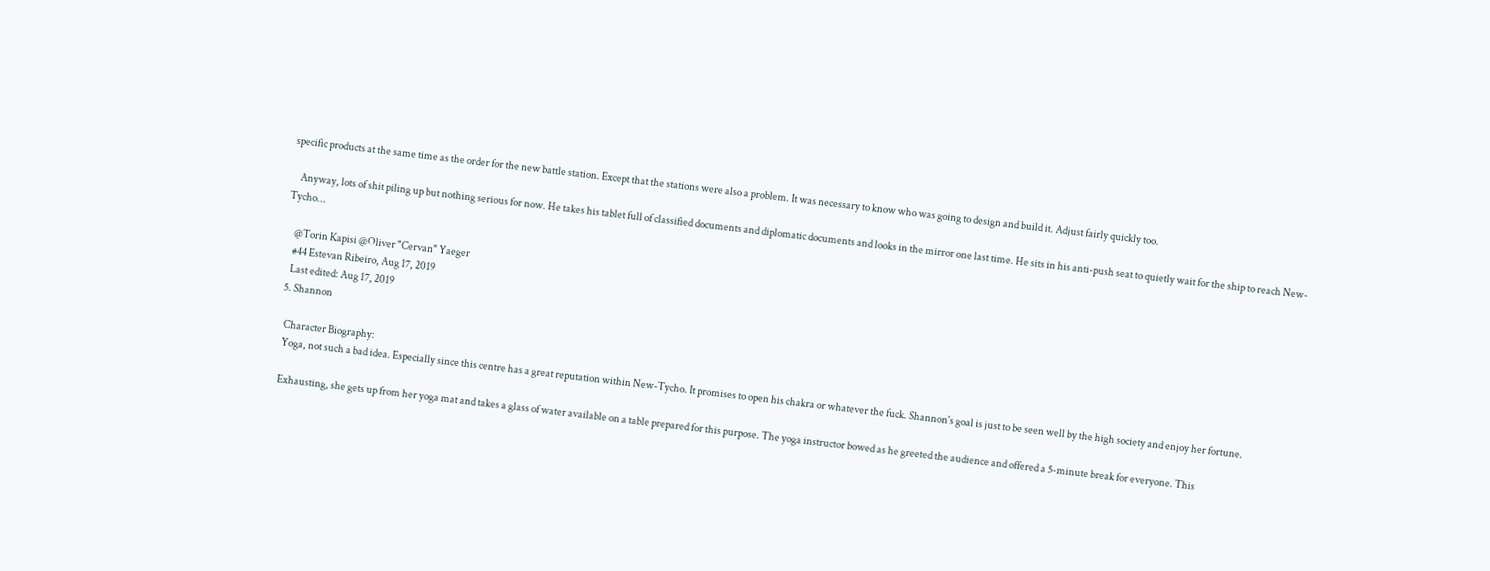specific products at the same time as the order for the new battle station. Except that the stations were also a problem. It was necessary to know who was going to design and build it. Adjust fairly quickly too.

    Anyway, lots of shit piling up but nothing serious for now. He takes his tablet full of classified documents and diplomatic documents and looks in the mirror one last time. He sits in his anti-push seat to quietly wait for the ship to reach New-Tycho...

    @Torin Kapisi @Oliver "Cervan" Yaeger
    #44 Estevan Ribeiro, Aug 17, 2019
    Last edited: Aug 17, 2019
  5. Shannon

    Character Biography:
    Yoga, not such a bad idea. Especially since this centre has a great reputation within New-Tycho. It promises to open his chakra or whatever the fuck. Shannon's goal is just to be seen well by the high society and enjoy her fortune.

    Exhausting, she gets up from her yoga mat and takes a glass of water available on a table prepared for this purpose. The yoga instructor bowed as he greeted the audience and offered a 5-minute break for everyone. This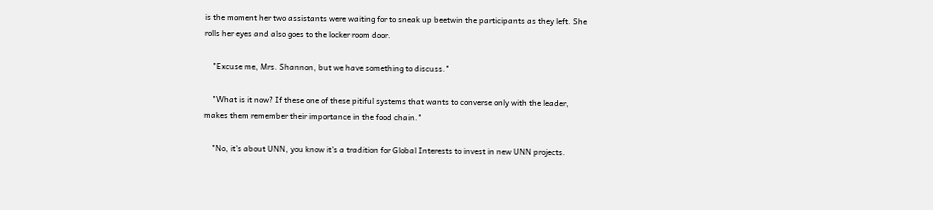is the moment her two assistants were waiting for to sneak up beetwin the participants as they left. She rolls her eyes and also goes to the locker room door.

    "Excuse me, Mrs. Shannon, but we have something to discuss."

    "What is it now? If these one of these pitiful systems that wants to converse only with the leader, makes them remember their importance in the food chain."

    "No, it's about UNN, you know it's a tradition for Global Interests to invest in new UNN projects.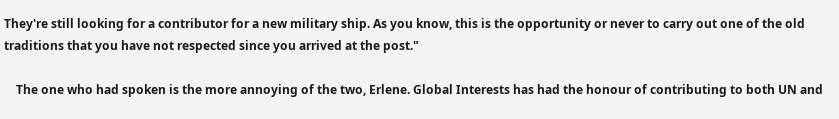They're still looking for a contributor for a new military ship. As you know, this is the opportunity or never to carry out one of the old traditions that you have not respected since you arrived at the post."

    The one who had spoken is the more annoying of the two, Erlene. Global Interests has had the honour of contributing to both UN and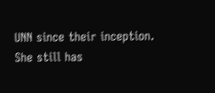UNN since their inception. She still has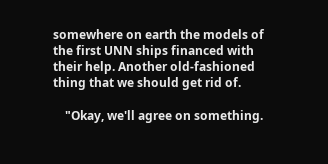somewhere on earth the models of the first UNN ships financed with their help. Another old-fashioned thing that we should get rid of.

    "Okay, we'll agree on something.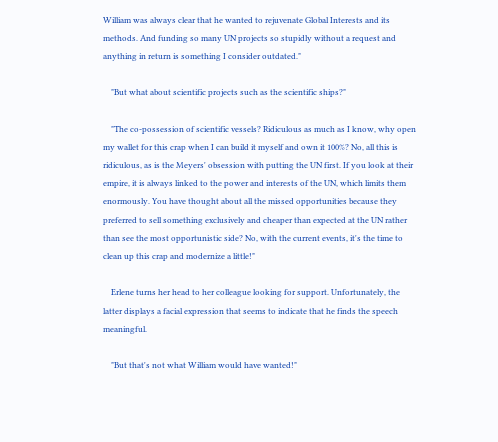William was always clear that he wanted to rejuvenate Global Interests and its methods. And funding so many UN projects so stupidly without a request and anything in return is something I consider outdated."

    "But what about scientific projects such as the scientific ships?"

    "The co-possession of scientific vessels? Ridiculous as much as I know, why open my wallet for this crap when I can build it myself and own it 100%? No, all this is ridiculous, as is the Meyers' obsession with putting the UN first. If you look at their empire, it is always linked to the power and interests of the UN, which limits them enormously. You have thought about all the missed opportunities because they preferred to sell something exclusively and cheaper than expected at the UN rather than see the most opportunistic side? No, with the current events, it's the time to clean up this crap and modernize a little!"

    Erlene turns her head to her colleague looking for support. Unfortunately, the latter displays a facial expression that seems to indicate that he finds the speech meaningful.

    "But that's not what William would have wanted!"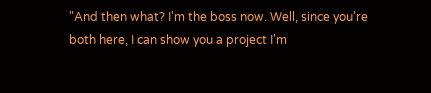"And then what? I'm the boss now. Well, since you're both here, I can show you a project I'm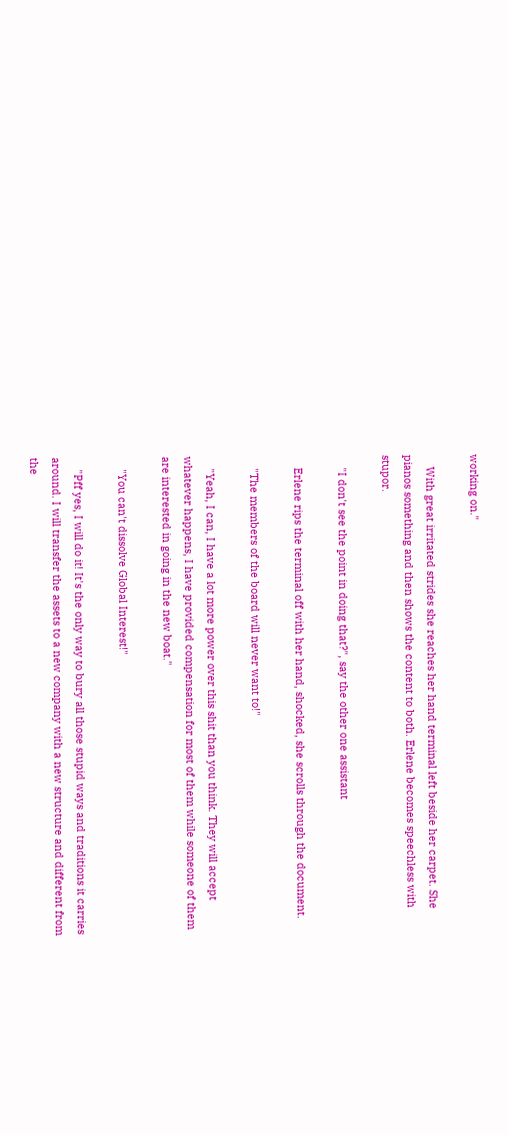working on."

    With great irritated strides she reaches her hand terminal left beside her carpet. She pianos something and then shows the content to both. Erlene becomes speechless with stupor.

    "I don't see the point in doing that?", say the other one assistant

    Erlene rips the terminal off with her hand, shocked, she scrolls through the document.

    "The members of the board will never want to!"

    "Yeah, I can, I have a lot more power over this shit than you think. They will accept whatever happens, I have provided compensation for most of them while someone of them are interested in going in the new boat."

    "You can't dissolve Global Interest!"

    "Pff yes, I will do it! It's the only way to bury all those stupid ways and traditions it carries around. I will transfer the assets to a new company with a new structure and different from the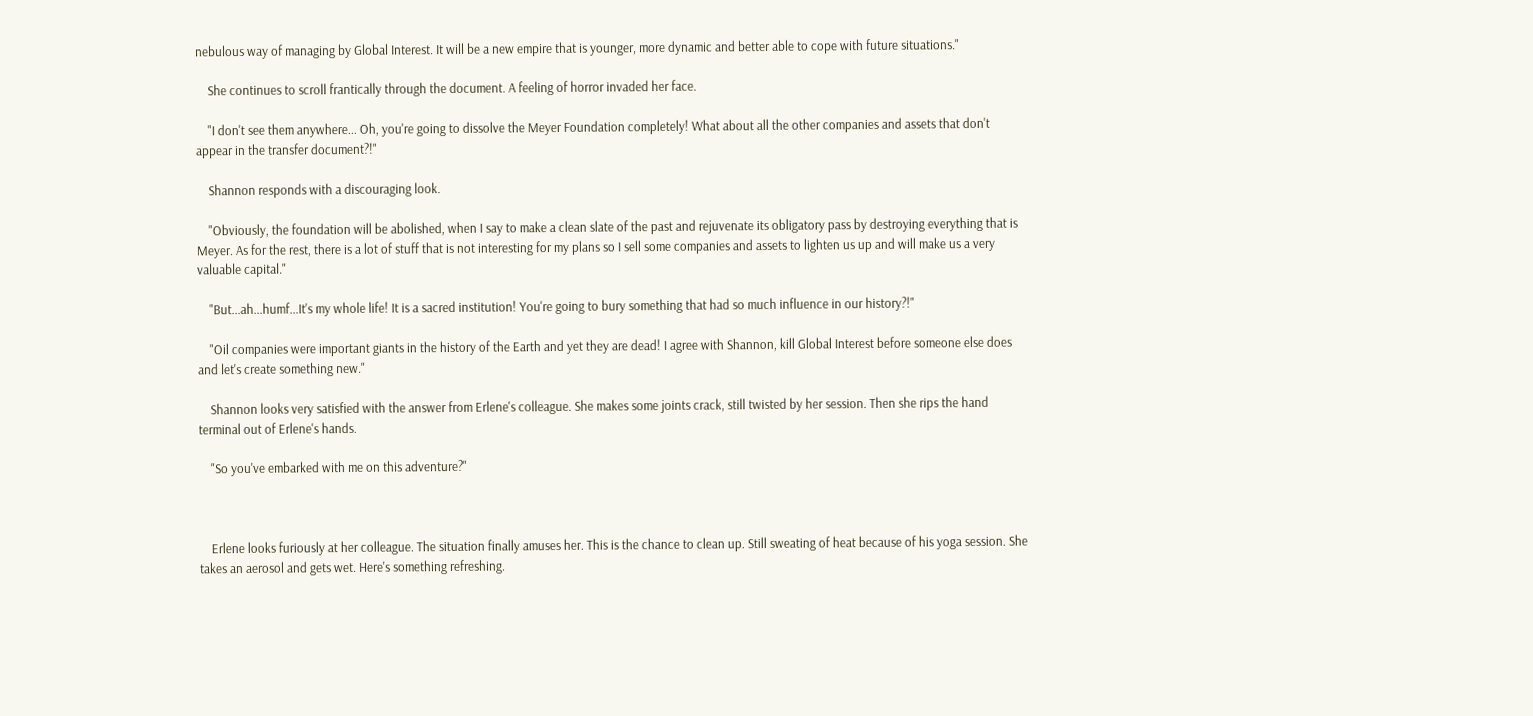nebulous way of managing by Global Interest. It will be a new empire that is younger, more dynamic and better able to cope with future situations."

    She continues to scroll frantically through the document. A feeling of horror invaded her face.

    "I don't see them anywhere... Oh, you're going to dissolve the Meyer Foundation completely! What about all the other companies and assets that don't appear in the transfer document?!"

    Shannon responds with a discouraging look.

    "Obviously, the foundation will be abolished, when I say to make a clean slate of the past and rejuvenate its obligatory pass by destroying everything that is Meyer. As for the rest, there is a lot of stuff that is not interesting for my plans so I sell some companies and assets to lighten us up and will make us a very valuable capital."

    "But...ah...humf...It's my whole life! It is a sacred institution! You're going to bury something that had so much influence in our history?!"

    "Oil companies were important giants in the history of the Earth and yet they are dead! I agree with Shannon, kill Global Interest before someone else does and let's create something new."

    Shannon looks very satisfied with the answer from Erlene's colleague. She makes some joints crack, still twisted by her session. Then she rips the hand terminal out of Erlene's hands.

    "So you've embarked with me on this adventure?"



    Erlene looks furiously at her colleague. The situation finally amuses her. This is the chance to clean up. Still sweating of heat because of his yoga session. She takes an aerosol and gets wet. Here's something refreshing.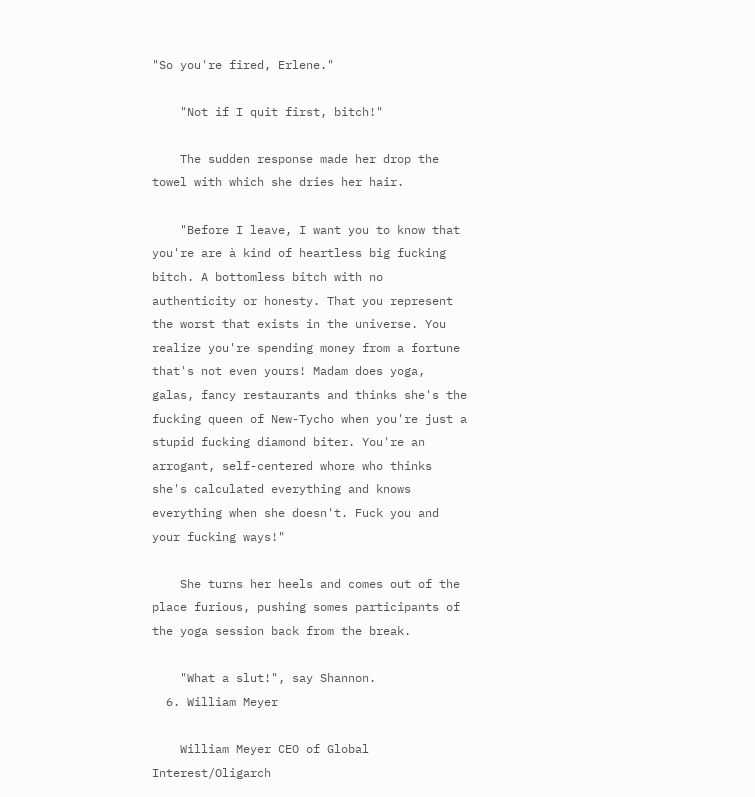"So you're fired, Erlene."

    "Not if I quit first, bitch!"

    The sudden response made her drop the towel with which she dries her hair.

    "Before I leave, I want you to know that you're are à kind of heartless big fucking bitch. A bottomless bitch with no authenticity or honesty. That you represent the worst that exists in the universe. You realize you're spending money from a fortune that's not even yours! Madam does yoga, galas, fancy restaurants and thinks she's the fucking queen of New-Tycho when you're just a stupid fucking diamond biter. You're an arrogant, self-centered whore who thinks she's calculated everything and knows everything when she doesn't. Fuck you and your fucking ways!"

    She turns her heels and comes out of the place furious, pushing somes participants of the yoga session back from the break.

    "What a slut!", say Shannon.
  6. William Meyer

    William Meyer CEO of Global Interest/Oligarch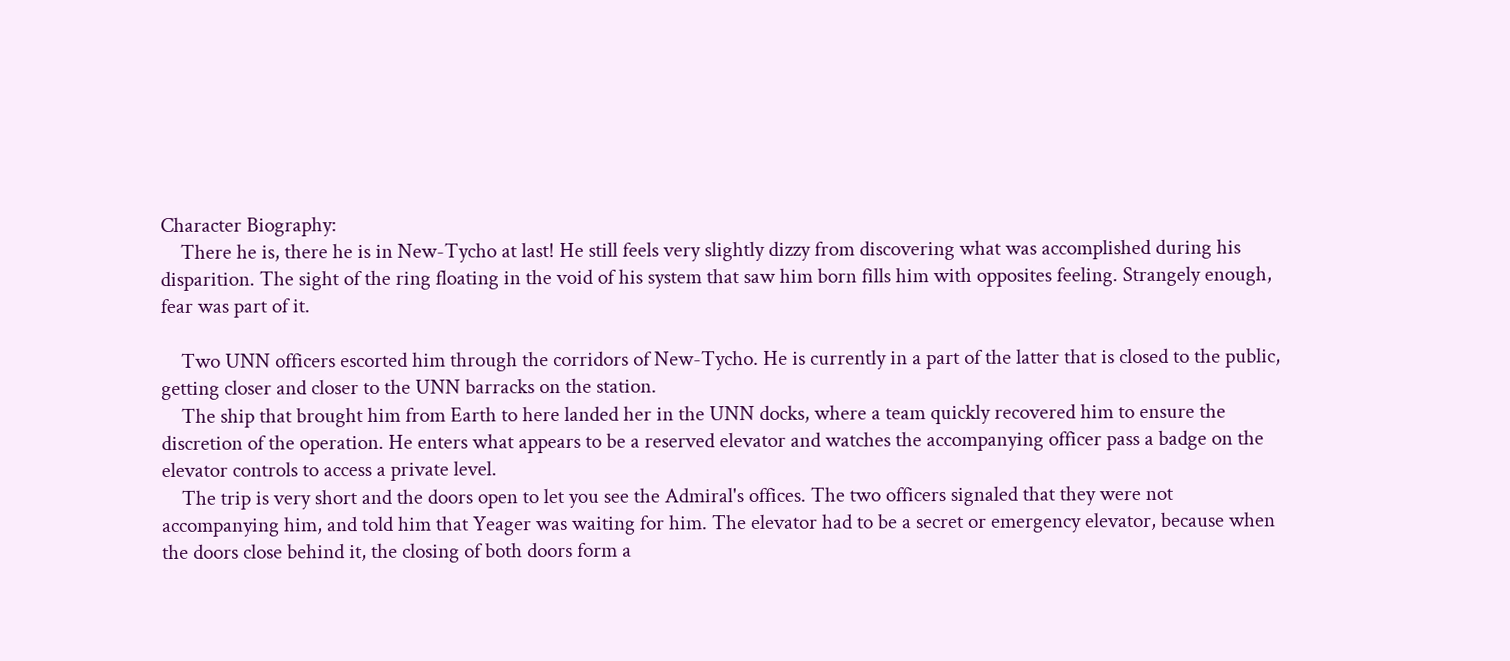Character Biography:
    There he is, there he is in New-Tycho at last! He still feels very slightly dizzy from discovering what was accomplished during his disparition. The sight of the ring floating in the void of his system that saw him born fills him with opposites feeling. Strangely enough, fear was part of it.

    Two UNN officers escorted him through the corridors of New-Tycho. He is currently in a part of the latter that is closed to the public, getting closer and closer to the UNN barracks on the station.
    The ship that brought him from Earth to here landed her in the UNN docks, where a team quickly recovered him to ensure the discretion of the operation. He enters what appears to be a reserved elevator and watches the accompanying officer pass a badge on the elevator controls to access a private level.
    The trip is very short and the doors open to let you see the Admiral's offices. The two officers signaled that they were not accompanying him, and told him that Yeager was waiting for him. The elevator had to be a secret or emergency elevator, because when the doors close behind it, the closing of both doors form a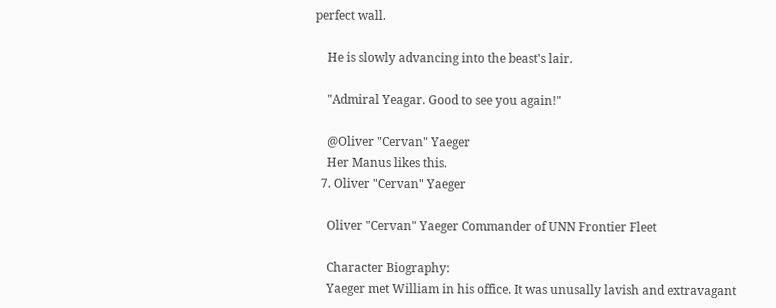perfect wall.

    He is slowly advancing into the beast's lair.

    "Admiral Yeagar. Good to see you again!"

    @Oliver "Cervan" Yaeger
    Her Manus likes this.
  7. Oliver "Cervan" Yaeger

    Oliver "Cervan" Yaeger Commander of UNN Frontier Fleet

    Character Biography:
    Yaeger met William in his office. It was unusally lavish and extravagant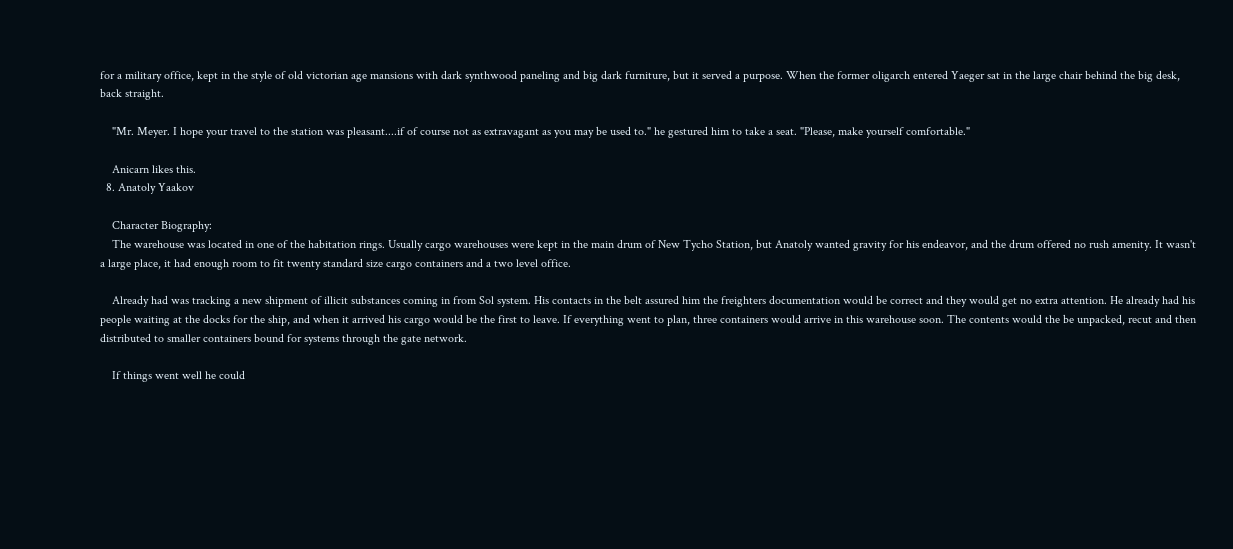for a military office, kept in the style of old victorian age mansions with dark synthwood paneling and big dark furniture, but it served a purpose. When the former oligarch entered Yaeger sat in the large chair behind the big desk, back straight.

    "Mr. Meyer. I hope your travel to the station was pleasant....if of course not as extravagant as you may be used to." he gestured him to take a seat. "Please, make yourself comfortable."

    Anicarn likes this.
  8. Anatoly Yaakov

    Character Biography:
    The warehouse was located in one of the habitation rings. Usually cargo warehouses were kept in the main drum of New Tycho Station, but Anatoly wanted gravity for his endeavor, and the drum offered no rush amenity. It wasn't a large place, it had enough room to fit twenty standard size cargo containers and a two level office.

    Already had was tracking a new shipment of illicit substances coming in from Sol system. His contacts in the belt assured him the freighters documentation would be correct and they would get no extra attention. He already had his people waiting at the docks for the ship, and when it arrived his cargo would be the first to leave. If everything went to plan, three containers would arrive in this warehouse soon. The contents would the be unpacked, recut and then distributed to smaller containers bound for systems through the gate network.

    If things went well he could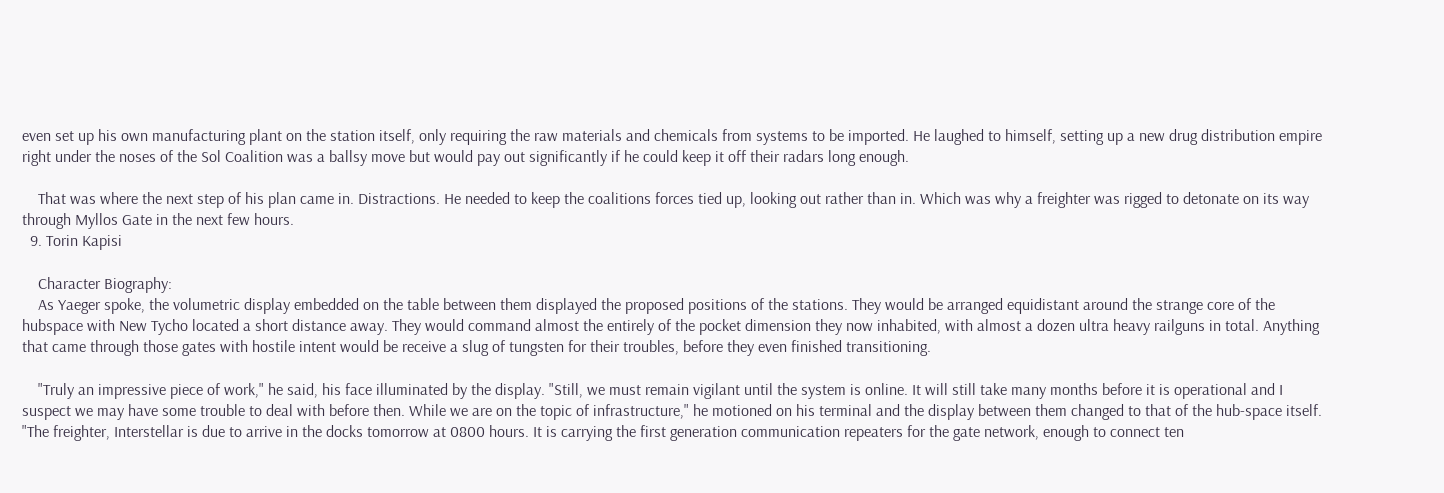even set up his own manufacturing plant on the station itself, only requiring the raw materials and chemicals from systems to be imported. He laughed to himself, setting up a new drug distribution empire right under the noses of the Sol Coalition was a ballsy move but would pay out significantly if he could keep it off their radars long enough.

    That was where the next step of his plan came in. Distractions. He needed to keep the coalitions forces tied up, looking out rather than in. Which was why a freighter was rigged to detonate on its way through Myllos Gate in the next few hours.
  9. Torin Kapisi

    Character Biography:
    As Yaeger spoke, the volumetric display embedded on the table between them displayed the proposed positions of the stations. They would be arranged equidistant around the strange core of the hubspace with New Tycho located a short distance away. They would command almost the entirely of the pocket dimension they now inhabited, with almost a dozen ultra heavy railguns in total. Anything that came through those gates with hostile intent would be receive a slug of tungsten for their troubles, before they even finished transitioning.

    "Truly an impressive piece of work," he said, his face illuminated by the display. "Still, we must remain vigilant until the system is online. It will still take many months before it is operational and I suspect we may have some trouble to deal with before then. While we are on the topic of infrastructure," he motioned on his terminal and the display between them changed to that of the hub-space itself. "The freighter, Interstellar is due to arrive in the docks tomorrow at 0800 hours. It is carrying the first generation communication repeaters for the gate network, enough to connect ten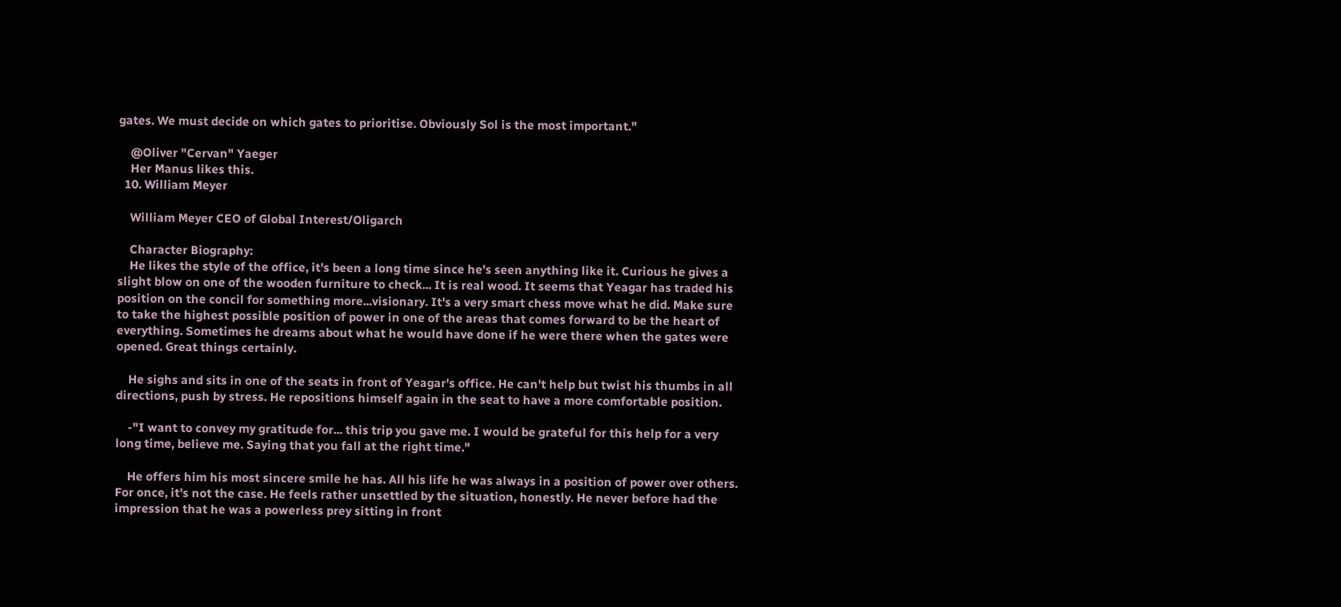gates. We must decide on which gates to prioritise. Obviously Sol is the most important."

    @Oliver "Cervan" Yaeger
    Her Manus likes this.
  10. William Meyer

    William Meyer CEO of Global Interest/Oligarch

    Character Biography:
    He likes the style of the office, it's been a long time since he's seen anything like it. Curious he gives a slight blow on one of the wooden furniture to check... It is real wood. It seems that Yeagar has traded his position on the concil for something more...visionary. It's a very smart chess move what he did. Make sure to take the highest possible position of power in one of the areas that comes forward to be the heart of everything. Sometimes he dreams about what he would have done if he were there when the gates were opened. Great things certainly.

    He sighs and sits in one of the seats in front of Yeagar's office. He can't help but twist his thumbs in all directions, push by stress. He repositions himself again in the seat to have a more comfortable position.

    -"I want to convey my gratitude for... this trip you gave me. I would be grateful for this help for a very long time, believe me. Saying that you fall at the right time."

    He offers him his most sincere smile he has. All his life he was always in a position of power over others. For once, it's not the case. He feels rather unsettled by the situation, honestly. He never before had the impression that he was a powerless prey sitting in front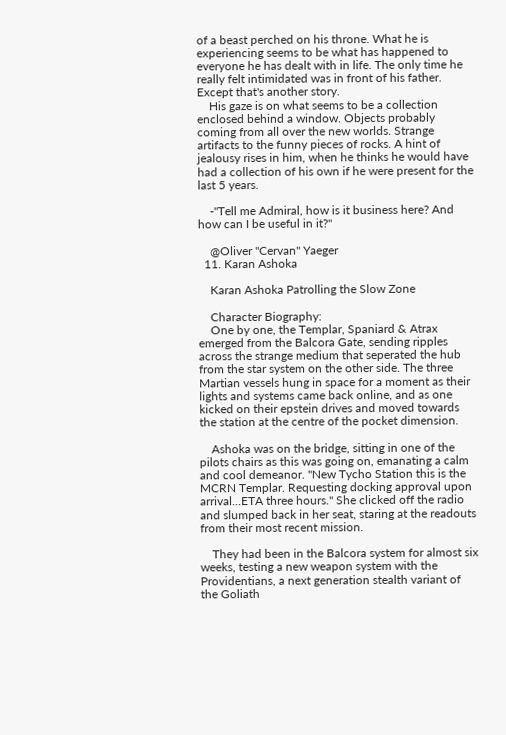of a beast perched on his throne. What he is experiencing seems to be what has happened to everyone he has dealt with in life. The only time he really felt intimidated was in front of his father. Except that's another story.
    His gaze is on what seems to be a collection enclosed behind a window. Objects probably coming from all over the new worlds. Strange artifacts to the funny pieces of rocks. A hint of jealousy rises in him, when he thinks he would have had a collection of his own if he were present for the last 5 years.

    -"Tell me Admiral, how is it business here? And how can I be useful in it?"

    @Oliver "Cervan" Yaeger
  11. Karan Ashoka

    Karan Ashoka Patrolling the Slow Zone

    Character Biography:
    One by one, the Templar, Spaniard & Atrax emerged from the Balcora Gate, sending ripples across the strange medium that seperated the hub from the star system on the other side. The three Martian vessels hung in space for a moment as their lights and systems came back online, and as one kicked on their epstein drives and moved towards the station at the centre of the pocket dimension.

    Ashoka was on the bridge, sitting in one of the pilots chairs as this was going on, emanating a calm and cool demeanor. "New Tycho Station this is the MCRN Templar. Requesting docking approval upon arrival...ETA three hours." She clicked off the radio and slumped back in her seat, staring at the readouts from their most recent mission.

    They had been in the Balcora system for almost six weeks, testing a new weapon system with the Providentians, a next generation stealth variant of the Goliath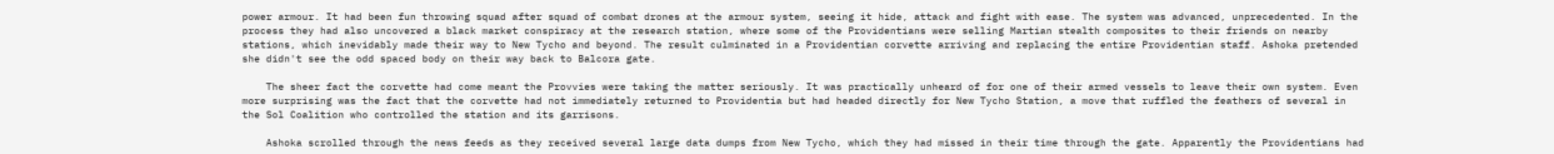power armour. It had been fun throwing squad after squad of combat drones at the armour system, seeing it hide, attack and fight with ease. The system was advanced, unprecedented. In the process they had also uncovered a black market conspiracy at the research station, where some of the Providentians were selling Martian stealth composites to their friends on nearby stations, which inevidably made their way to New Tycho and beyond. The result culminated in a Providentian corvette arriving and replacing the entire Providentian staff. Ashoka pretended she didn't see the odd spaced body on their way back to Balcora gate.

    The sheer fact the corvette had come meant the Provvies were taking the matter seriously. It was practically unheard of for one of their armed vessels to leave their own system. Even more surprising was the fact that the corvette had not immediately returned to Providentia but had headed directly for New Tycho Station, a move that ruffled the feathers of several in the Sol Coalition who controlled the station and its garrisons.

    Ashoka scrolled through the news feeds as they received several large data dumps from New Tycho, which they had missed in their time through the gate. Apparently the Providentians had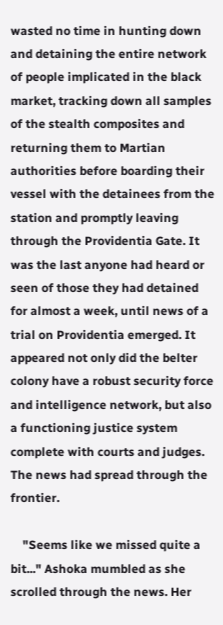wasted no time in hunting down and detaining the entire network of people implicated in the black market, tracking down all samples of the stealth composites and returning them to Martian authorities before boarding their vessel with the detainees from the station and promptly leaving through the Providentia Gate. It was the last anyone had heard or seen of those they had detained for almost a week, until news of a trial on Providentia emerged. It appeared not only did the belter colony have a robust security force and intelligence network, but also a functioning justice system complete with courts and judges. The news had spread through the frontier.

    "Seems like we missed quite a bit..." Ashoka mumbled as she scrolled through the news. Her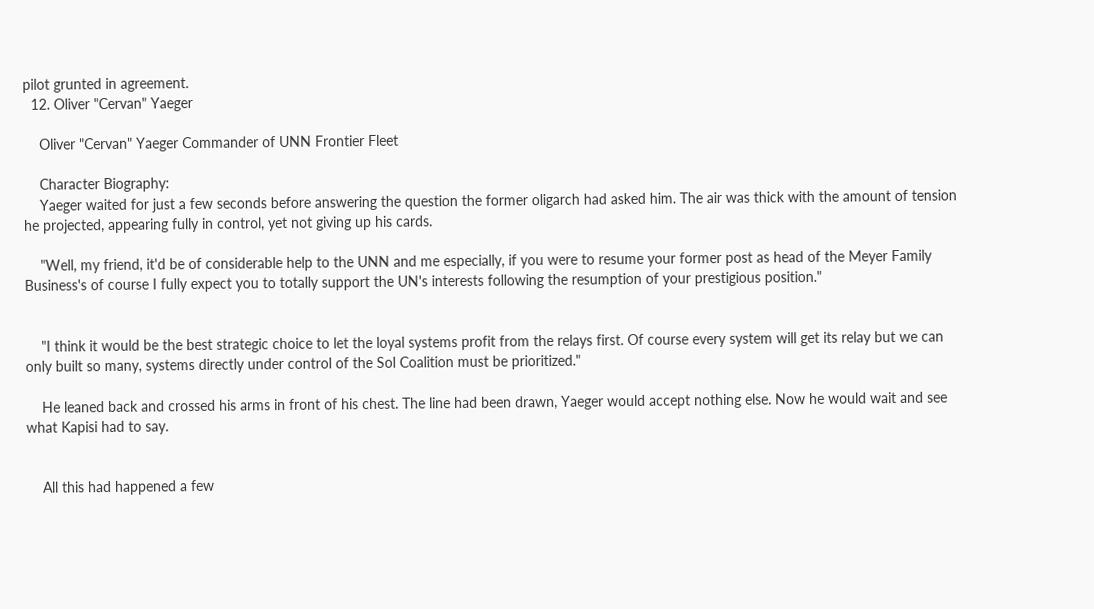pilot grunted in agreement.
  12. Oliver "Cervan" Yaeger

    Oliver "Cervan" Yaeger Commander of UNN Frontier Fleet

    Character Biography:
    Yaeger waited for just a few seconds before answering the question the former oligarch had asked him. The air was thick with the amount of tension he projected, appearing fully in control, yet not giving up his cards.

    "Well, my friend, it'd be of considerable help to the UNN and me especially, if you were to resume your former post as head of the Meyer Family Business's of course I fully expect you to totally support the UN's interests following the resumption of your prestigious position."


    "I think it would be the best strategic choice to let the loyal systems profit from the relays first. Of course every system will get its relay but we can only built so many, systems directly under control of the Sol Coalition must be prioritized."

    He leaned back and crossed his arms in front of his chest. The line had been drawn, Yaeger would accept nothing else. Now he would wait and see what Kapisi had to say.


    All this had happened a few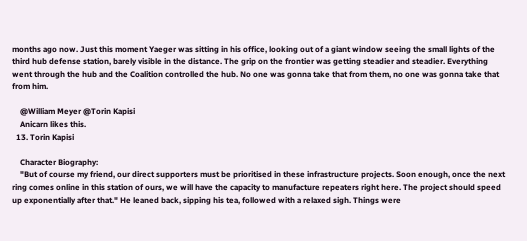months ago now. Just this moment Yaeger was sitting in his office, looking out of a giant window seeing the small lights of the third hub defense station, barely visible in the distance. The grip on the frontier was getting steadier and steadier. Everything went through the hub and the Coalition controlled the hub. No one was gonna take that from them, no one was gonna take that from him.

    @William Meyer @Torin Kapisi
    Anicarn likes this.
  13. Torin Kapisi

    Character Biography:
    "But of course my friend, our direct supporters must be prioritised in these infrastructure projects. Soon enough, once the next ring comes online in this station of ours, we will have the capacity to manufacture repeaters right here. The project should speed up exponentially after that." He leaned back, sipping his tea, followed with a relaxed sigh. Things were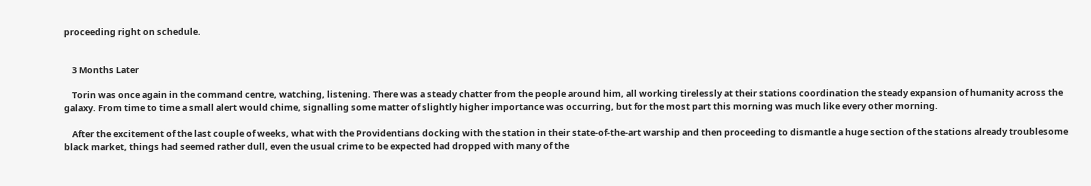proceeding right on schedule.


    3 Months Later

    Torin was once again in the command centre, watching, listening. There was a steady chatter from the people around him, all working tirelessly at their stations coordination the steady expansion of humanity across the galaxy. From time to time a small alert would chime, signalling some matter of slightly higher importance was occurring, but for the most part this morning was much like every other morning.

    After the excitement of the last couple of weeks, what with the Providentians docking with the station in their state-of-the-art warship and then proceeding to dismantle a huge section of the stations already troublesome black market, things had seemed rather dull, even the usual crime to be expected had dropped with many of the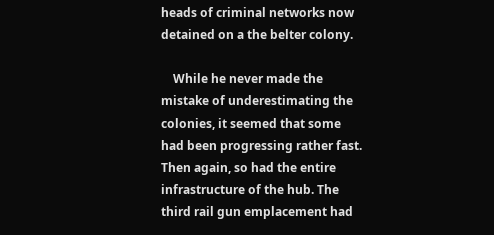heads of criminal networks now detained on a the belter colony.

    While he never made the mistake of underestimating the colonies, it seemed that some had been progressing rather fast. Then again, so had the entire infrastructure of the hub. The third rail gun emplacement had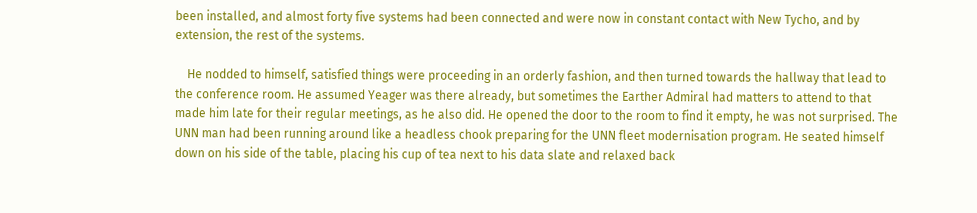been installed, and almost forty five systems had been connected and were now in constant contact with New Tycho, and by extension, the rest of the systems.

    He nodded to himself, satisfied things were proceeding in an orderly fashion, and then turned towards the hallway that lead to the conference room. He assumed Yeager was there already, but sometimes the Earther Admiral had matters to attend to that made him late for their regular meetings, as he also did. He opened the door to the room to find it empty, he was not surprised. The UNN man had been running around like a headless chook preparing for the UNN fleet modernisation program. He seated himself down on his side of the table, placing his cup of tea next to his data slate and relaxed back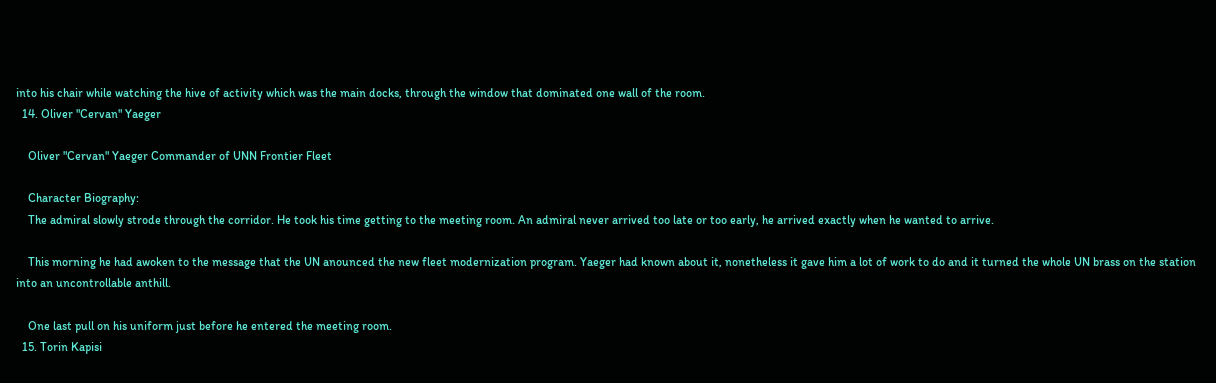into his chair while watching the hive of activity which was the main docks, through the window that dominated one wall of the room.
  14. Oliver "Cervan" Yaeger

    Oliver "Cervan" Yaeger Commander of UNN Frontier Fleet

    Character Biography:
    The admiral slowly strode through the corridor. He took his time getting to the meeting room. An admiral never arrived too late or too early, he arrived exactly when he wanted to arrive.

    This morning he had awoken to the message that the UN anounced the new fleet modernization program. Yaeger had known about it, nonetheless it gave him a lot of work to do and it turned the whole UN brass on the station into an uncontrollable anthill.

    One last pull on his uniform just before he entered the meeting room.
  15. Torin Kapisi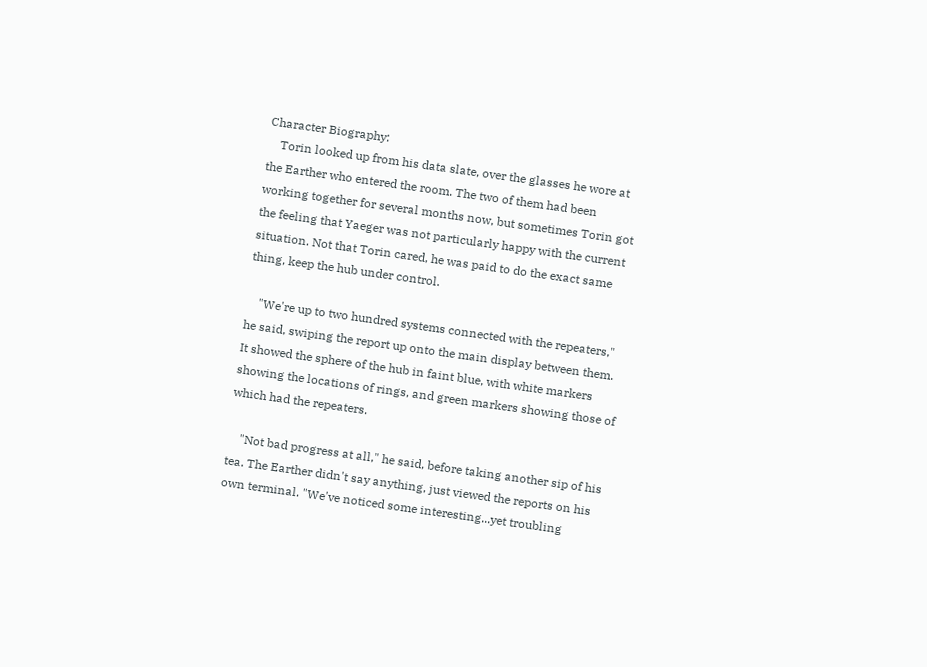Character Biography:
    Torin looked up from his data slate, over the glasses he wore at the Earther who entered the room. The two of them had been working together for several months now, but sometimes Torin got the feeling that Yaeger was not particularly happy with the current situation. Not that Torin cared, he was paid to do the exact same thing, keep the hub under control.

    "We're up to two hundred systems connected with the repeaters," he said, swiping the report up onto the main display between them. It showed the sphere of the hub in faint blue, with white markers showing the locations of rings, and green markers showing those of which had the repeaters.

    "Not bad progress at all," he said, before taking another sip of his tea. The Earther didn't say anything, just viewed the reports on his own terminal. "We've noticed some interesting...yet troubling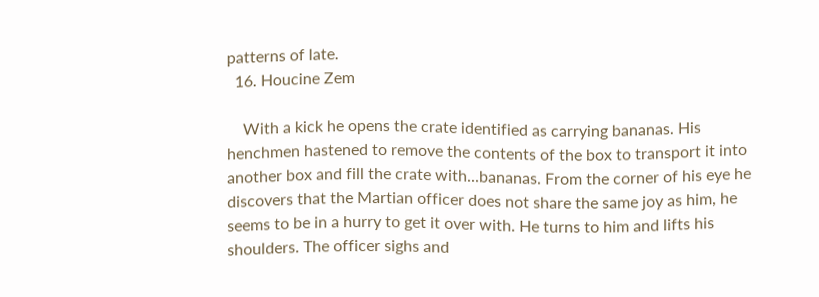patterns of late.
  16. Houcine Zem

    With a kick he opens the crate identified as carrying bananas. His henchmen hastened to remove the contents of the box to transport it into another box and fill the crate with...bananas. From the corner of his eye he discovers that the Martian officer does not share the same joy as him, he seems to be in a hurry to get it over with. He turns to him and lifts his shoulders. The officer sighs and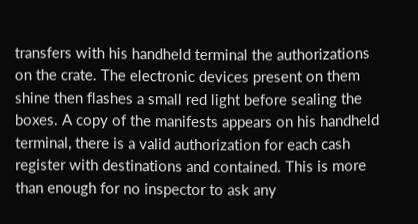transfers with his handheld terminal the authorizations on the crate. The electronic devices present on them shine then flashes a small red light before sealing the boxes. A copy of the manifests appears on his handheld terminal, there is a valid authorization for each cash register with destinations and contained. This is more than enough for no inspector to ask any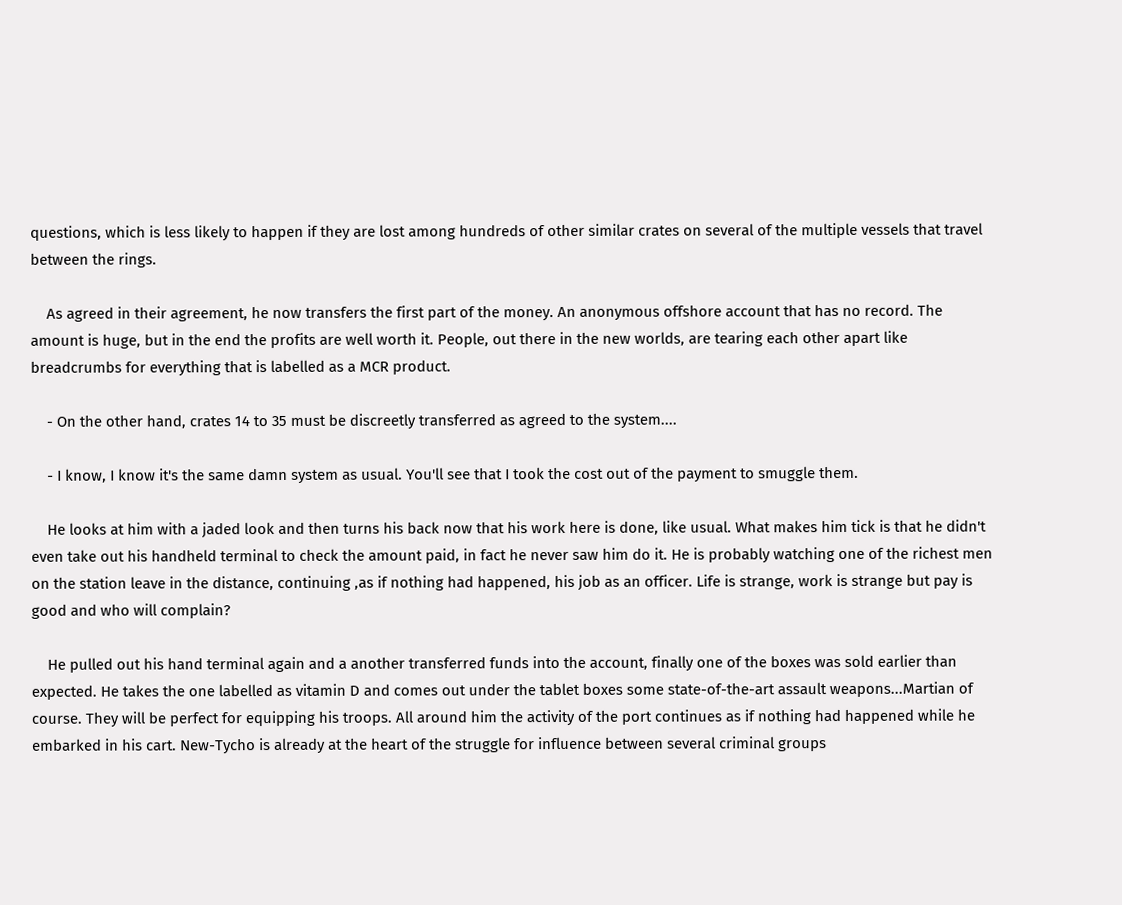questions, which is less likely to happen if they are lost among hundreds of other similar crates on several of the multiple vessels that travel between the rings.

    As agreed in their agreement, he now transfers the first part of the money. An anonymous offshore account that has no record. The amount is huge, but in the end the profits are well worth it. People, out there in the new worlds, are tearing each other apart like breadcrumbs for everything that is labelled as a MCR product.

    - On the other hand, crates 14 to 35 must be discreetly transferred as agreed to the system....

    - I know, I know it's the same damn system as usual. You'll see that I took the cost out of the payment to smuggle them.

    He looks at him with a jaded look and then turns his back now that his work here is done, like usual. What makes him tick is that he didn't even take out his handheld terminal to check the amount paid, in fact he never saw him do it. He is probably watching one of the richest men on the station leave in the distance, continuing ,as if nothing had happened, his job as an officer. Life is strange, work is strange but pay is good and who will complain?

    He pulled out his hand terminal again and a another transferred funds into the account, finally one of the boxes was sold earlier than expected. He takes the one labelled as vitamin D and comes out under the tablet boxes some state-of-the-art assault weapons...Martian of course. They will be perfect for equipping his troops. All around him the activity of the port continues as if nothing had happened while he embarked in his cart. New-Tycho is already at the heart of the struggle for influence between several criminal groups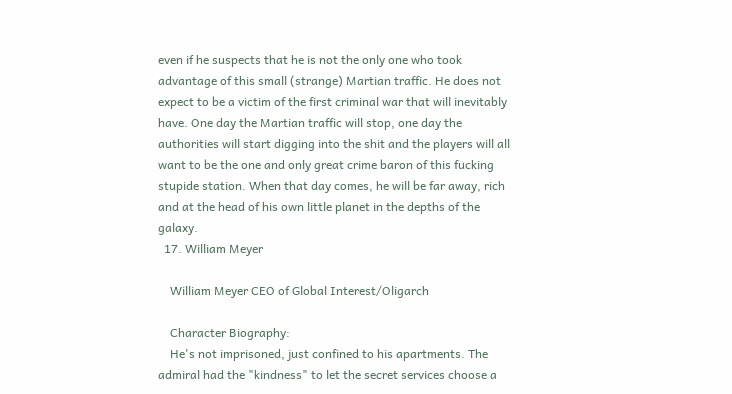even if he suspects that he is not the only one who took advantage of this small (strange) Martian traffic. He does not expect to be a victim of the first criminal war that will inevitably have. One day the Martian traffic will stop, one day the authorities will start digging into the shit and the players will all want to be the one and only great crime baron of this fucking stupide station. When that day comes, he will be far away, rich and at the head of his own little planet in the depths of the galaxy.
  17. William Meyer

    William Meyer CEO of Global Interest/Oligarch

    Character Biography:
    He's not imprisoned, just confined to his apartments. The admiral had the "kindness" to let the secret services choose a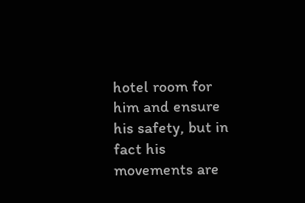hotel room for him and ensure his safety, but in fact his movements are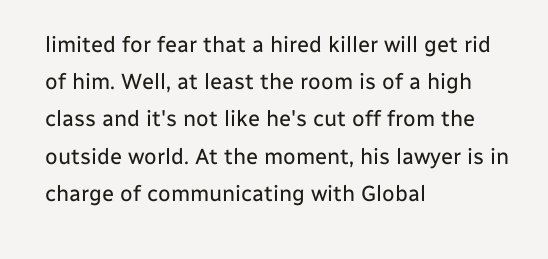limited for fear that a hired killer will get rid of him. Well, at least the room is of a high class and it's not like he's cut off from the outside world. At the moment, his lawyer is in charge of communicating with Global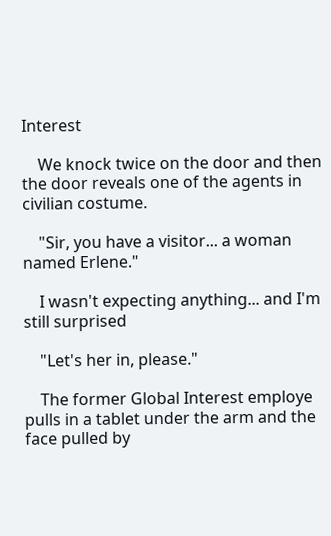Interest

    We knock twice on the door and then the door reveals one of the agents in civilian costume.

    "Sir, you have a visitor... a woman named Erlene."

    I wasn't expecting anything... and I'm still surprised

    "Let's her in, please."

    The former Global Interest employe pulls in a tablet under the arm and the face pulled by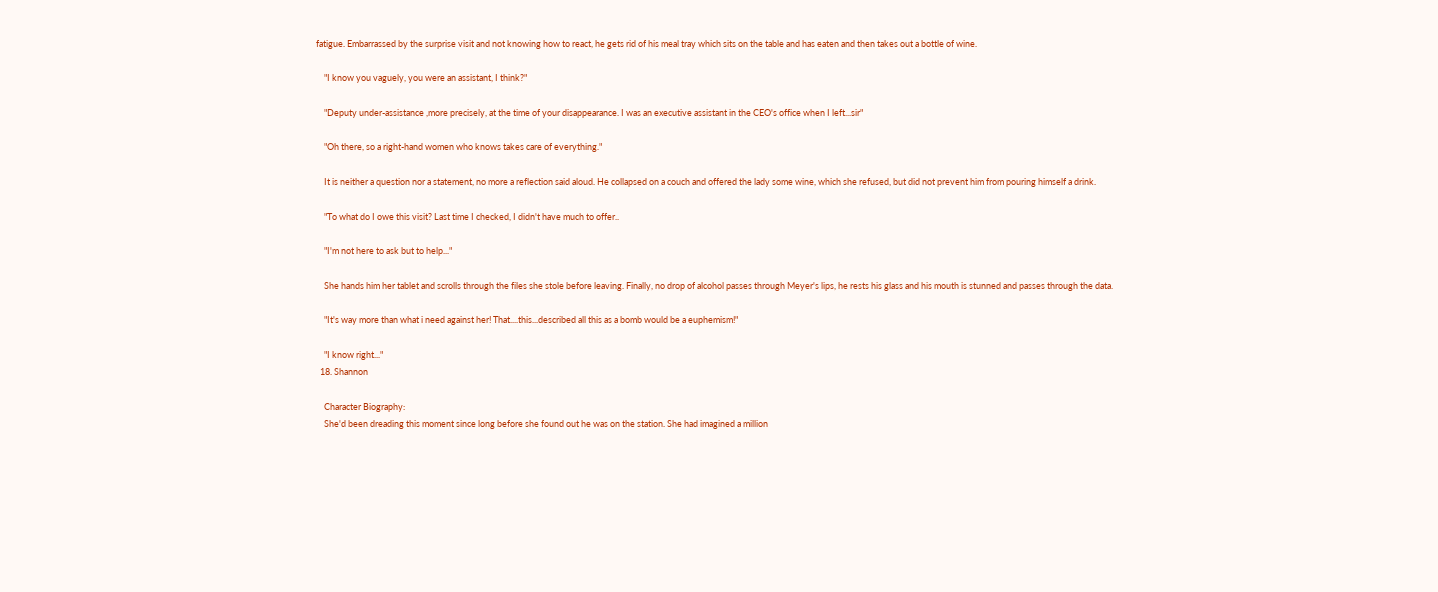fatigue. Embarrassed by the surprise visit and not knowing how to react, he gets rid of his meal tray which sits on the table and has eaten and then takes out a bottle of wine.

    "I know you vaguely, you were an assistant, I think?"

    "Deputy under-assistance ,more precisely, at the time of your disappearance. I was an executive assistant in the CEO's office when I left...sir"

    "Oh there, so a right-hand women who knows takes care of everything."

    It is neither a question nor a statement, no more a reflection said aloud. He collapsed on a couch and offered the lady some wine, which she refused, but did not prevent him from pouring himself a drink.

    "To what do I owe this visit? Last time I checked, I didn't have much to offer..

    "I'm not here to ask but to help..."

    She hands him her tablet and scrolls through the files she stole before leaving. Finally, no drop of alcohol passes through Meyer's lips, he rests his glass and his mouth is stunned and passes through the data.

    "It's way more than what i need against her! That....this...described all this as a bomb would be a euphemism!"

    "I know right..."
  18. Shannon

    Character Biography:
    She'd been dreading this moment since long before she found out he was on the station. She had imagined a million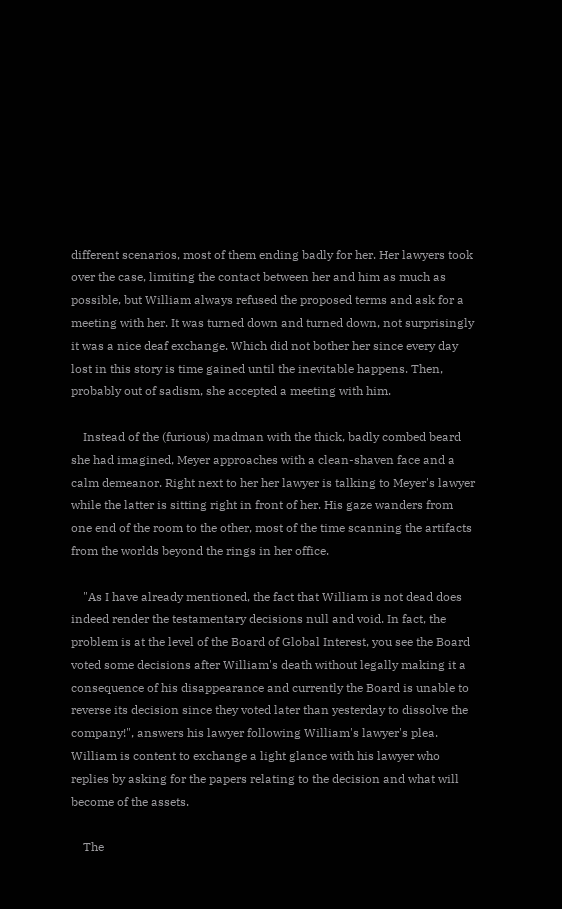different scenarios, most of them ending badly for her. Her lawyers took over the case, limiting the contact between her and him as much as possible, but William always refused the proposed terms and ask for a meeting with her. It was turned down and turned down, not surprisingly it was a nice deaf exchange. Which did not bother her since every day lost in this story is time gained until the inevitable happens. Then, probably out of sadism, she accepted a meeting with him.

    Instead of the (furious) madman with the thick, badly combed beard she had imagined, Meyer approaches with a clean-shaven face and a calm demeanor. Right next to her her lawyer is talking to Meyer's lawyer while the latter is sitting right in front of her. His gaze wanders from one end of the room to the other, most of the time scanning the artifacts from the worlds beyond the rings in her office.

    "As I have already mentioned, the fact that William is not dead does indeed render the testamentary decisions null and void. In fact, the problem is at the level of the Board of Global Interest, you see the Board voted some decisions after William's death without legally making it a consequence of his disappearance and currently the Board is unable to reverse its decision since they voted later than yesterday to dissolve the company!", answers his lawyer following William's lawyer's plea. William is content to exchange a light glance with his lawyer who replies by asking for the papers relating to the decision and what will become of the assets.

    The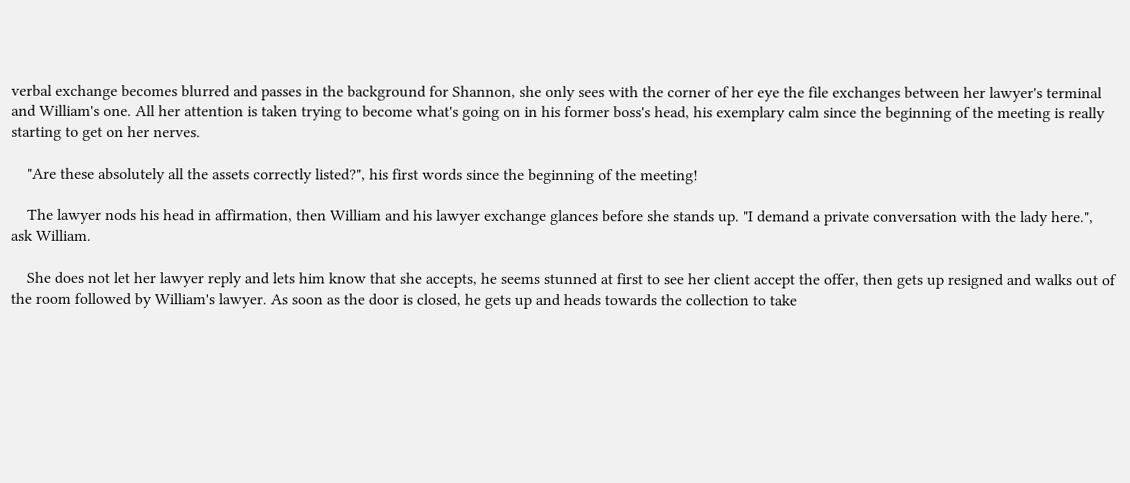verbal exchange becomes blurred and passes in the background for Shannon, she only sees with the corner of her eye the file exchanges between her lawyer's terminal and William's one. All her attention is taken trying to become what's going on in his former boss's head, his exemplary calm since the beginning of the meeting is really starting to get on her nerves.

    "Are these absolutely all the assets correctly listed?", his first words since the beginning of the meeting!

    The lawyer nods his head in affirmation, then William and his lawyer exchange glances before she stands up. "I demand a private conversation with the lady here.", ask William.

    She does not let her lawyer reply and lets him know that she accepts, he seems stunned at first to see her client accept the offer, then gets up resigned and walks out of the room followed by William's lawyer. As soon as the door is closed, he gets up and heads towards the collection to take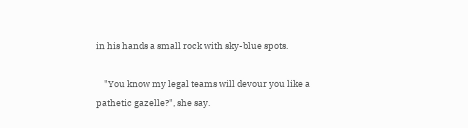in his hands a small rock with sky-blue spots.

    "You know my legal teams will devour you like a pathetic gazelle?", she say.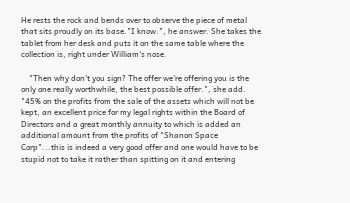He rests the rock and bends over to observe the piece of metal that sits proudly on its base."I know.", he answer. She takes the tablet from her desk and puts it on the same table where the collection is, right under William's nose.

    "Then why don't you sign? The offer we're offering you is the only one really worthwhile, the best possible offer.", she add. "45% on the profits from the sale of the assets which will not be kept, an excellent price for my legal rights within the Board of Directors and a great monthly annuity to which is added an additional amount from the profits of "Shanon Space Corp"...this is indeed a very good offer and one would have to be stupid not to take it rather than spitting on it and entering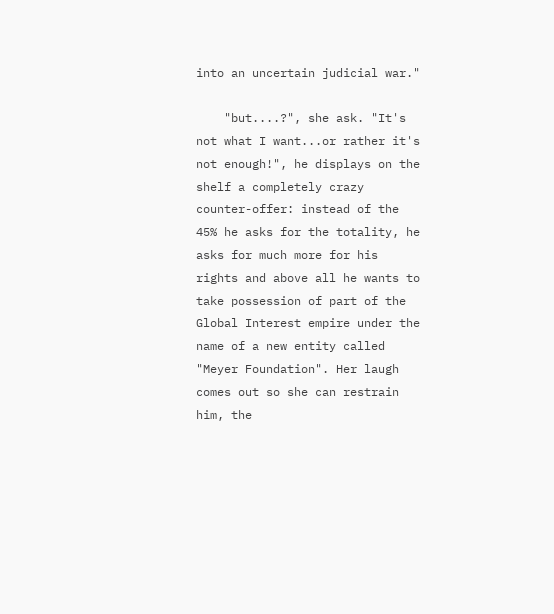into an uncertain judicial war."

    "but....?", she ask. "It's not what I want...or rather it's not enough!", he displays on the shelf a completely crazy counter-offer: instead of the 45% he asks for the totality, he asks for much more for his rights and above all he wants to take possession of part of the Global Interest empire under the name of a new entity called "Meyer Foundation". Her laugh comes out so she can restrain him, the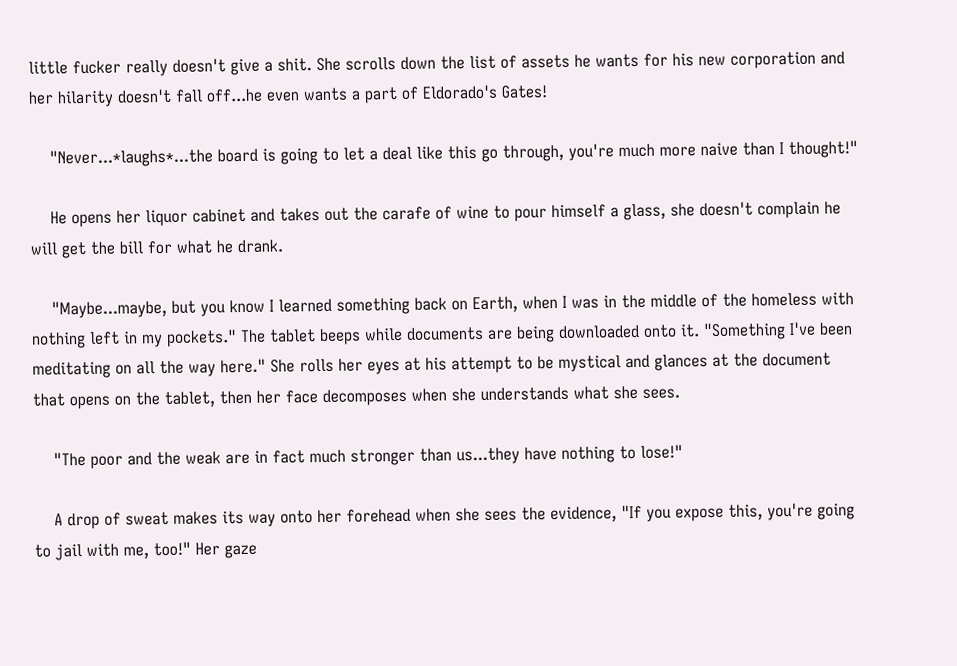little fucker really doesn't give a shit. She scrolls down the list of assets he wants for his new corporation and her hilarity doesn't fall off...he even wants a part of Eldorado's Gates!

    "Never...*laughs*...the board is going to let a deal like this go through, you're much more naive than I thought!"

    He opens her liquor cabinet and takes out the carafe of wine to pour himself a glass, she doesn't complain he will get the bill for what he drank.

    "Maybe...maybe, but you know I learned something back on Earth, when I was in the middle of the homeless with nothing left in my pockets." The tablet beeps while documents are being downloaded onto it. "Something I've been meditating on all the way here." She rolls her eyes at his attempt to be mystical and glances at the document that opens on the tablet, then her face decomposes when she understands what she sees.

    "The poor and the weak are in fact much stronger than us...they have nothing to lose!"

    A drop of sweat makes its way onto her forehead when she sees the evidence, "If you expose this, you're going to jail with me, too!" Her gaze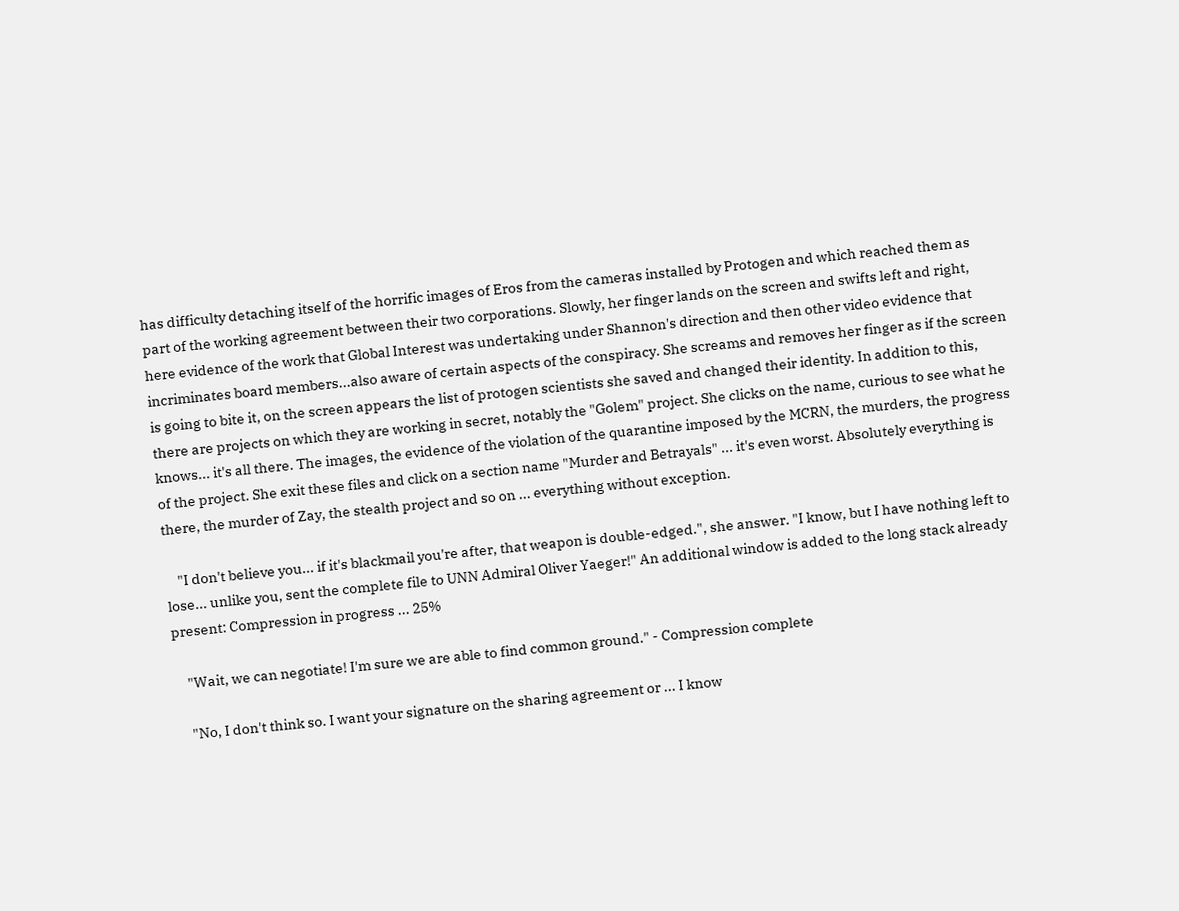has difficulty detaching itself of the horrific images of Eros from the cameras installed by Protogen and which reached them as part of the working agreement between their two corporations. Slowly, her finger lands on the screen and swifts left and right, here evidence of the work that Global Interest was undertaking under Shannon's direction and then other video evidence that incriminates board members...also aware of certain aspects of the conspiracy. She screams and removes her finger as if the screen is going to bite it, on the screen appears the list of protogen scientists she saved and changed their identity. In addition to this, there are projects on which they are working in secret, notably the "Golem" project. She clicks on the name, curious to see what he knows... it's all there. The images, the evidence of the violation of the quarantine imposed by the MCRN, the murders, the progress of the project. She exit these files and click on a section name "Murder and Betrayals" ... it's even worst. Absolutely everything is there, the murder of Zay, the stealth project and so on ... everything without exception.

    "I don't believe you... if it's blackmail you're after, that weapon is double-edged.", she answer. "I know, but I have nothing left to lose... unlike you, sent the complete file to UNN Admiral Oliver Yaeger!" An additional window is added to the long stack already present: Compression in progress ... 25%

    "Wait, we can negotiate! I'm sure we are able to find common ground." - Compression complete

    "No, I don't think so. I want your signature on the sharing agreement or ... I know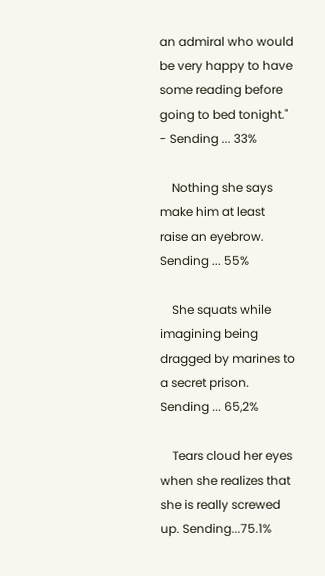an admiral who would be very happy to have some reading before going to bed tonight." - Sending ... 33%

    Nothing she says make him at least raise an eyebrow. Sending ... 55%

    She squats while imagining being dragged by marines to a secret prison. Sending ... 65,2%

    Tears cloud her eyes when she realizes that she is really screwed up. Sending...75.1%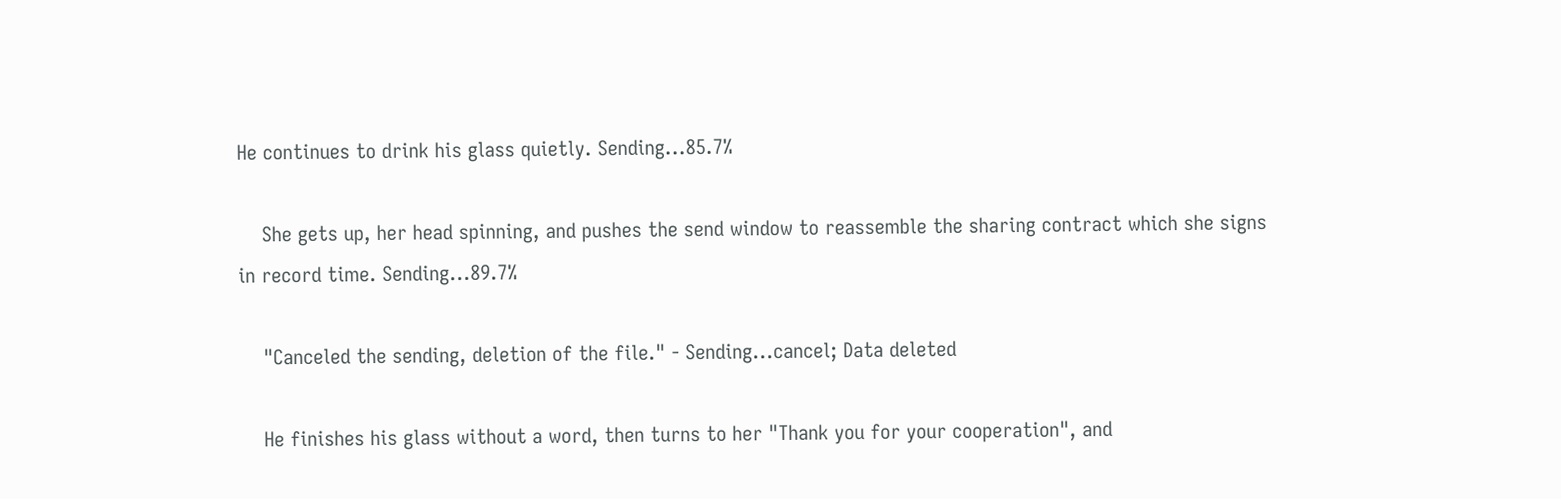He continues to drink his glass quietly. Sending...85.7%

    She gets up, her head spinning, and pushes the send window to reassemble the sharing contract which she signs in record time. Sending...89.7%

    "Canceled the sending, deletion of the file." - Sending...cancel; Data deleted

    He finishes his glass without a word, then turns to her "Thank you for your cooperation", and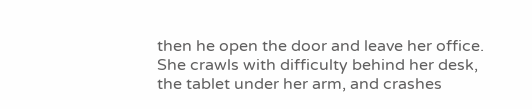then he open the door and leave her office. She crawls with difficulty behind her desk, the tablet under her arm, and crashes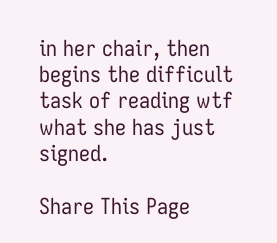in her chair, then begins the difficult task of reading wtf what she has just signed.

Share This Page